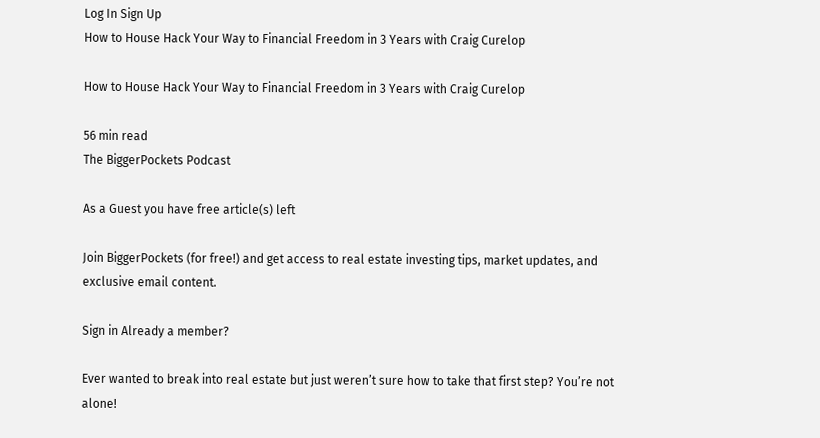Log In Sign Up
How to House Hack Your Way to Financial Freedom in 3 Years with Craig Curelop

How to House Hack Your Way to Financial Freedom in 3 Years with Craig Curelop

56 min read
The BiggerPockets Podcast

As a Guest you have free article(s) left

Join BiggerPockets (for free!) and get access to real estate investing tips, market updates, and exclusive email content.

Sign in Already a member?

Ever wanted to break into real estate but just weren’t sure how to take that first step? You’re not alone!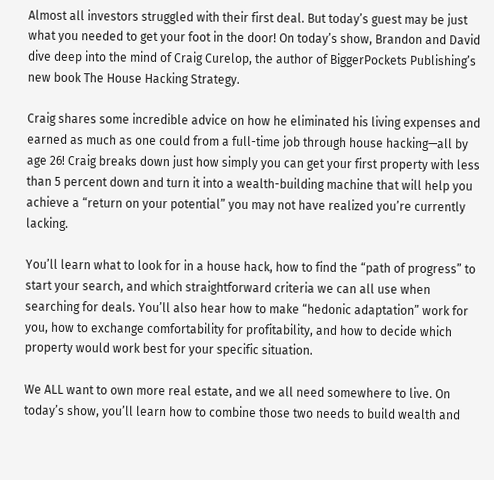Almost all investors struggled with their first deal. But today’s guest may be just what you needed to get your foot in the door! On today’s show, Brandon and David dive deep into the mind of Craig Curelop, the author of BiggerPockets Publishing’s new book The House Hacking Strategy.

Craig shares some incredible advice on how he eliminated his living expenses and earned as much as one could from a full-time job through house hacking—all by age 26! Craig breaks down just how simply you can get your first property with less than 5 percent down and turn it into a wealth-building machine that will help you achieve a “return on your potential” you may not have realized you’re currently lacking.

You’ll learn what to look for in a house hack, how to find the “path of progress” to start your search, and which straightforward criteria we can all use when searching for deals. You’ll also hear how to make “hedonic adaptation” work for you, how to exchange comfortability for profitability, and how to decide which property would work best for your specific situation.

We ALL want to own more real estate, and we all need somewhere to live. On today’s show, you’ll learn how to combine those two needs to build wealth and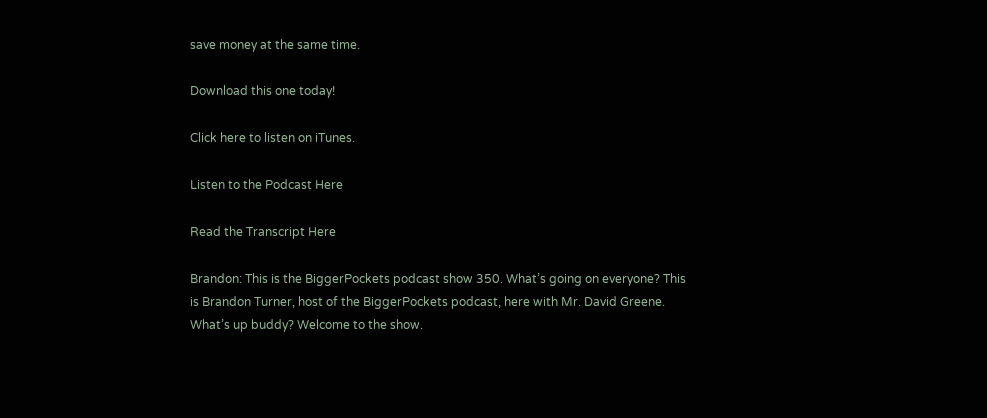save money at the same time.

Download this one today!

Click here to listen on iTunes.

Listen to the Podcast Here

Read the Transcript Here

Brandon: This is the BiggerPockets podcast show 350. What’s going on everyone? This is Brandon Turner, host of the BiggerPockets podcast, here with Mr. David Greene. What’s up buddy? Welcome to the show.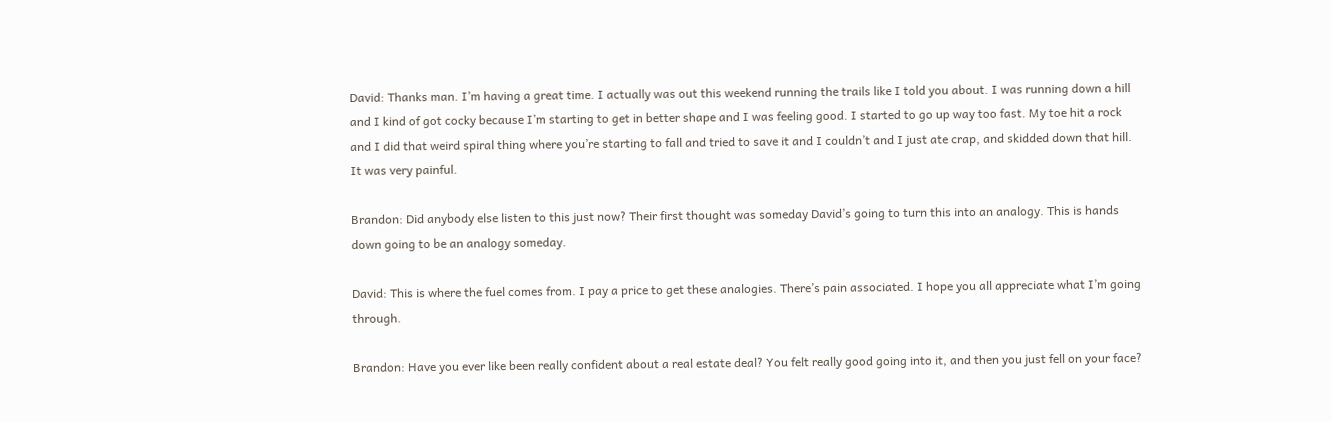David: Thanks man. I’m having a great time. I actually was out this weekend running the trails like I told you about. I was running down a hill and I kind of got cocky because I’m starting to get in better shape and I was feeling good. I started to go up way too fast. My toe hit a rock and I did that weird spiral thing where you’re starting to fall and tried to save it and I couldn’t and I just ate crap, and skidded down that hill. It was very painful.

Brandon: Did anybody else listen to this just now? Their first thought was someday David’s going to turn this into an analogy. This is hands down going to be an analogy someday.

David: This is where the fuel comes from. I pay a price to get these analogies. There’s pain associated. I hope you all appreciate what I’m going through.

Brandon: Have you ever like been really confident about a real estate deal? You felt really good going into it, and then you just fell on your face?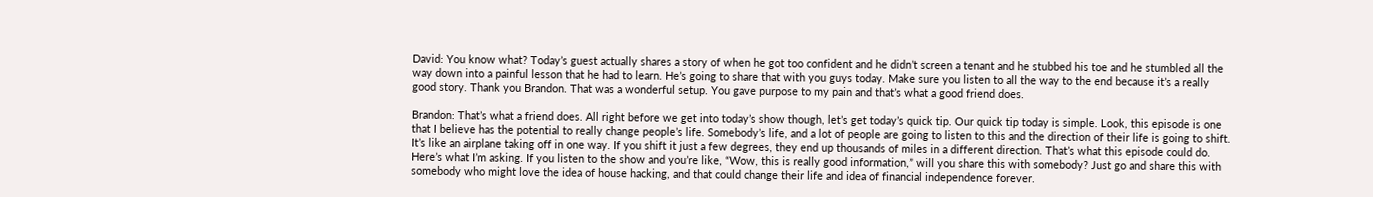David: You know what? Today’s guest actually shares a story of when he got too confident and he didn’t screen a tenant and he stubbed his toe and he stumbled all the way down into a painful lesson that he had to learn. He’s going to share that with you guys today. Make sure you listen to all the way to the end because it’s a really good story. Thank you Brandon. That was a wonderful setup. You gave purpose to my pain and that’s what a good friend does.

Brandon: That’s what a friend does. All right before we get into today’s show though, let’s get today’s quick tip. Our quick tip today is simple. Look, this episode is one that I believe has the potential to really change people’s life. Somebody’s life, and a lot of people are going to listen to this and the direction of their life is going to shift. It’s like an airplane taking off in one way. If you shift it just a few degrees, they end up thousands of miles in a different direction. That’s what this episode could do. Here’s what I’m asking. If you listen to the show and you’re like, “Wow, this is really good information,” will you share this with somebody? Just go and share this with somebody who might love the idea of house hacking, and that could change their life and idea of financial independence forever.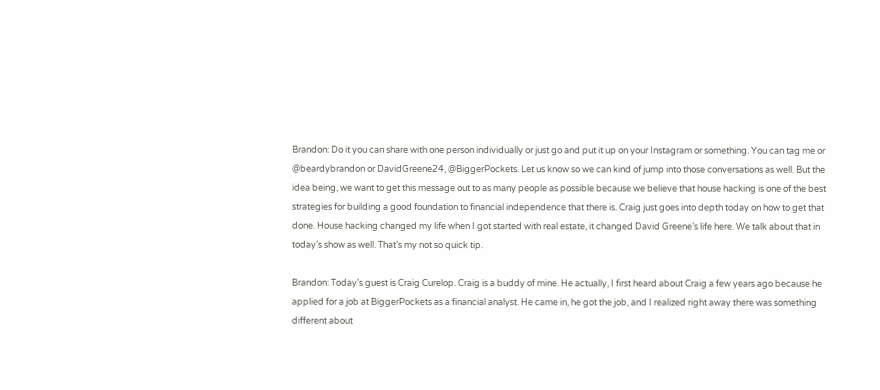Brandon: Do it you can share with one person individually or just go and put it up on your Instagram or something. You can tag me or @beardybrandon or DavidGreene24, @BiggerPockets. Let us know so we can kind of jump into those conversations as well. But the idea being, we want to get this message out to as many people as possible because we believe that house hacking is one of the best strategies for building a good foundation to financial independence that there is. Craig just goes into depth today on how to get that done. House hacking changed my life when I got started with real estate, it changed David Greene’s life here. We talk about that in today’s show as well. That’s my not so quick tip.

Brandon: Today’s guest is Craig Curelop. Craig is a buddy of mine. He actually, I first heard about Craig a few years ago because he applied for a job at BiggerPockets as a financial analyst. He came in, he got the job, and I realized right away there was something different about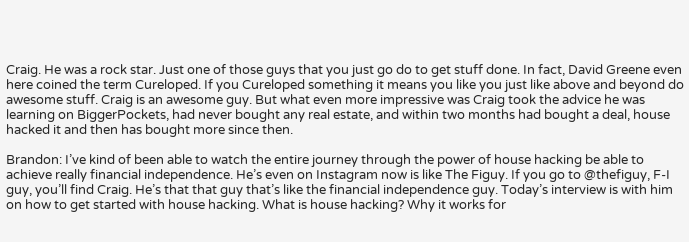Craig. He was a rock star. Just one of those guys that you just go do to get stuff done. In fact, David Greene even here coined the term Cureloped. If you Cureloped something it means you like you just like above and beyond do awesome stuff. Craig is an awesome guy. But what even more impressive was Craig took the advice he was learning on BiggerPockets, had never bought any real estate, and within two months had bought a deal, house hacked it and then has bought more since then.

Brandon: I’ve kind of been able to watch the entire journey through the power of house hacking be able to achieve really financial independence. He’s even on Instagram now is like The Figuy. If you go to @thefiguy, F-I guy, you’ll find Craig. He’s that that guy that’s like the financial independence guy. Today’s interview is with him on how to get started with house hacking. What is house hacking? Why it works for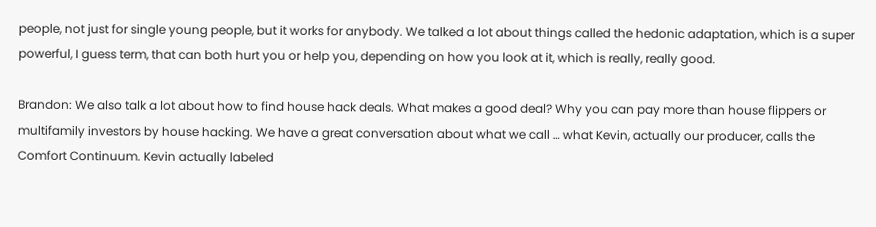people, not just for single young people, but it works for anybody. We talked a lot about things called the hedonic adaptation, which is a super powerful, I guess term, that can both hurt you or help you, depending on how you look at it, which is really, really good.

Brandon: We also talk a lot about how to find house hack deals. What makes a good deal? Why you can pay more than house flippers or multifamily investors by house hacking. We have a great conversation about what we call … what Kevin, actually our producer, calls the Comfort Continuum. Kevin actually labeled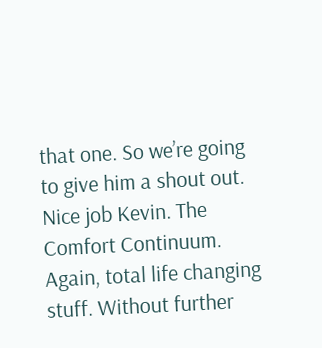that one. So we’re going to give him a shout out. Nice job Kevin. The Comfort Continuum. Again, total life changing stuff. Without further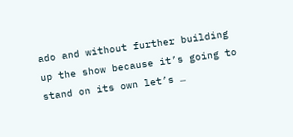ado and without further building up the show because it’s going to stand on its own let’s …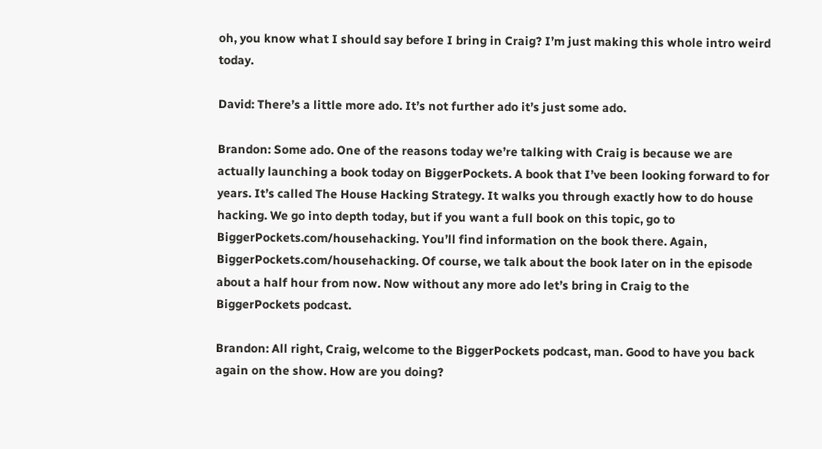oh, you know what I should say before I bring in Craig? I’m just making this whole intro weird today.

David: There’s a little more ado. It’s not further ado it’s just some ado.

Brandon: Some ado. One of the reasons today we’re talking with Craig is because we are actually launching a book today on BiggerPockets. A book that I’ve been looking forward to for years. It’s called The House Hacking Strategy. It walks you through exactly how to do house hacking. We go into depth today, but if you want a full book on this topic, go to BiggerPockets.com/househacking. You’ll find information on the book there. Again, BiggerPockets.com/househacking. Of course, we talk about the book later on in the episode about a half hour from now. Now without any more ado let’s bring in Craig to the BiggerPockets podcast.

Brandon: All right, Craig, welcome to the BiggerPockets podcast, man. Good to have you back again on the show. How are you doing?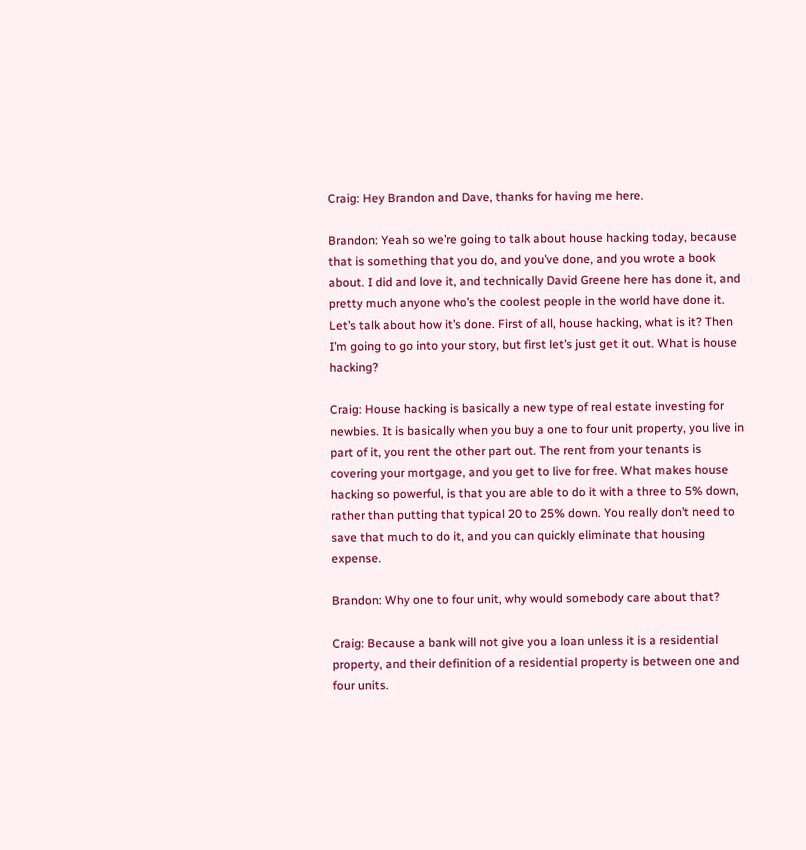Craig: Hey Brandon and Dave, thanks for having me here.

Brandon: Yeah so we’re going to talk about house hacking today, because that is something that you do, and you’ve done, and you wrote a book about. I did and love it, and technically David Greene here has done it, and pretty much anyone who’s the coolest people in the world have done it. Let’s talk about how it’s done. First of all, house hacking, what is it? Then I’m going to go into your story, but first let’s just get it out. What is house hacking?

Craig: House hacking is basically a new type of real estate investing for newbies. It is basically when you buy a one to four unit property, you live in part of it, you rent the other part out. The rent from your tenants is covering your mortgage, and you get to live for free. What makes house hacking so powerful, is that you are able to do it with a three to 5% down, rather than putting that typical 20 to 25% down. You really don’t need to save that much to do it, and you can quickly eliminate that housing expense.

Brandon: Why one to four unit, why would somebody care about that?

Craig: Because a bank will not give you a loan unless it is a residential property, and their definition of a residential property is between one and four units.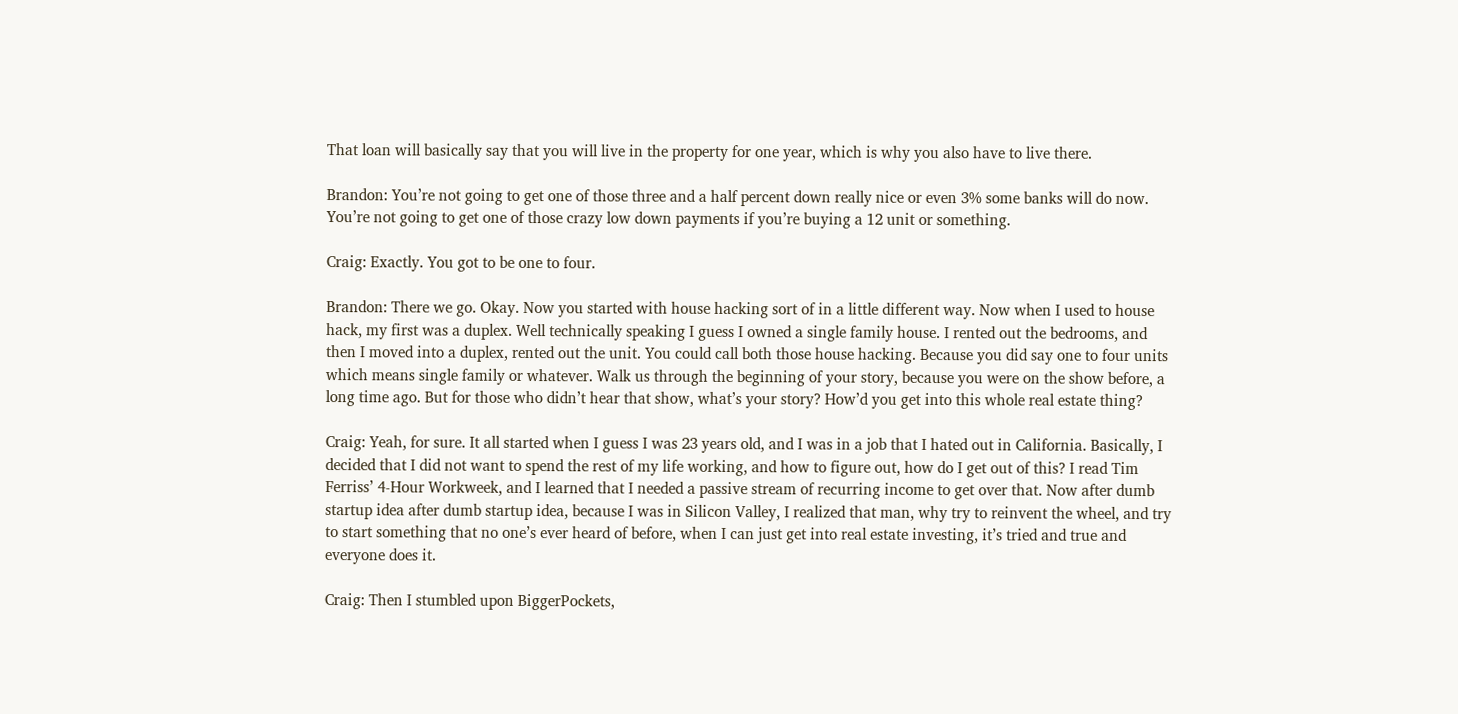That loan will basically say that you will live in the property for one year, which is why you also have to live there.

Brandon: You’re not going to get one of those three and a half percent down really nice or even 3% some banks will do now. You’re not going to get one of those crazy low down payments if you’re buying a 12 unit or something.

Craig: Exactly. You got to be one to four.

Brandon: There we go. Okay. Now you started with house hacking sort of in a little different way. Now when I used to house hack, my first was a duplex. Well technically speaking I guess I owned a single family house. I rented out the bedrooms, and then I moved into a duplex, rented out the unit. You could call both those house hacking. Because you did say one to four units which means single family or whatever. Walk us through the beginning of your story, because you were on the show before, a long time ago. But for those who didn’t hear that show, what’s your story? How’d you get into this whole real estate thing?

Craig: Yeah, for sure. It all started when I guess I was 23 years old, and I was in a job that I hated out in California. Basically, I decided that I did not want to spend the rest of my life working, and how to figure out, how do I get out of this? I read Tim Ferriss’ 4-Hour Workweek, and I learned that I needed a passive stream of recurring income to get over that. Now after dumb startup idea after dumb startup idea, because I was in Silicon Valley, I realized that man, why try to reinvent the wheel, and try to start something that no one’s ever heard of before, when I can just get into real estate investing, it’s tried and true and everyone does it.

Craig: Then I stumbled upon BiggerPockets,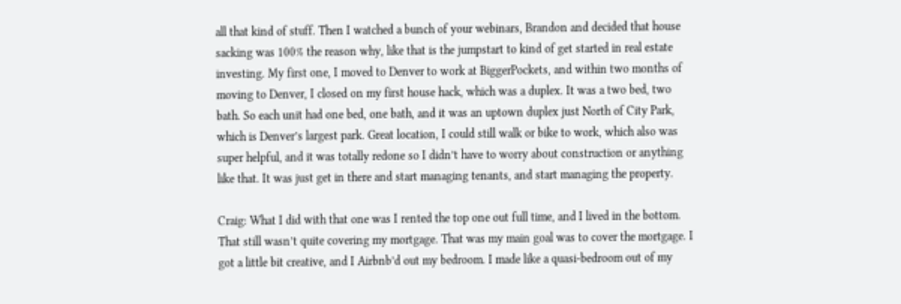all that kind of stuff. Then I watched a bunch of your webinars, Brandon and decided that house sacking was 100% the reason why, like that is the jumpstart to kind of get started in real estate investing. My first one, I moved to Denver to work at BiggerPockets, and within two months of moving to Denver, I closed on my first house hack, which was a duplex. It was a two bed, two bath. So each unit had one bed, one bath, and it was an uptown duplex just North of City Park, which is Denver’s largest park. Great location, I could still walk or bike to work, which also was super helpful, and it was totally redone so I didn’t have to worry about construction or anything like that. It was just get in there and start managing tenants, and start managing the property.

Craig: What I did with that one was I rented the top one out full time, and I lived in the bottom. That still wasn’t quite covering my mortgage. That was my main goal was to cover the mortgage. I got a little bit creative, and I Airbnb’d out my bedroom. I made like a quasi-bedroom out of my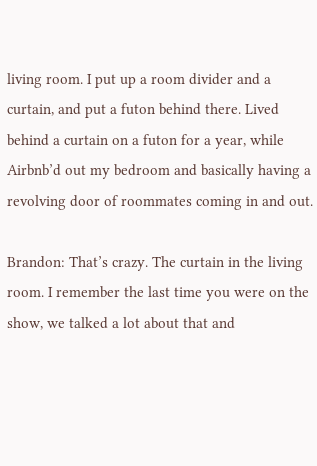living room. I put up a room divider and a curtain, and put a futon behind there. Lived behind a curtain on a futon for a year, while Airbnb’d out my bedroom and basically having a revolving door of roommates coming in and out.

Brandon: That’s crazy. The curtain in the living room. I remember the last time you were on the show, we talked a lot about that and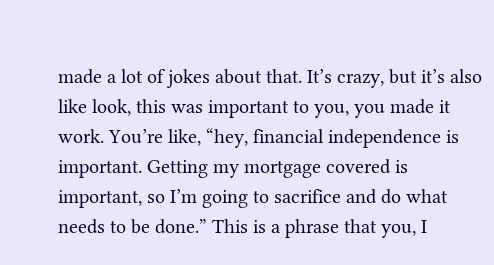made a lot of jokes about that. It’s crazy, but it’s also like look, this was important to you, you made it work. You’re like, “hey, financial independence is important. Getting my mortgage covered is important, so I’m going to sacrifice and do what needs to be done.” This is a phrase that you, I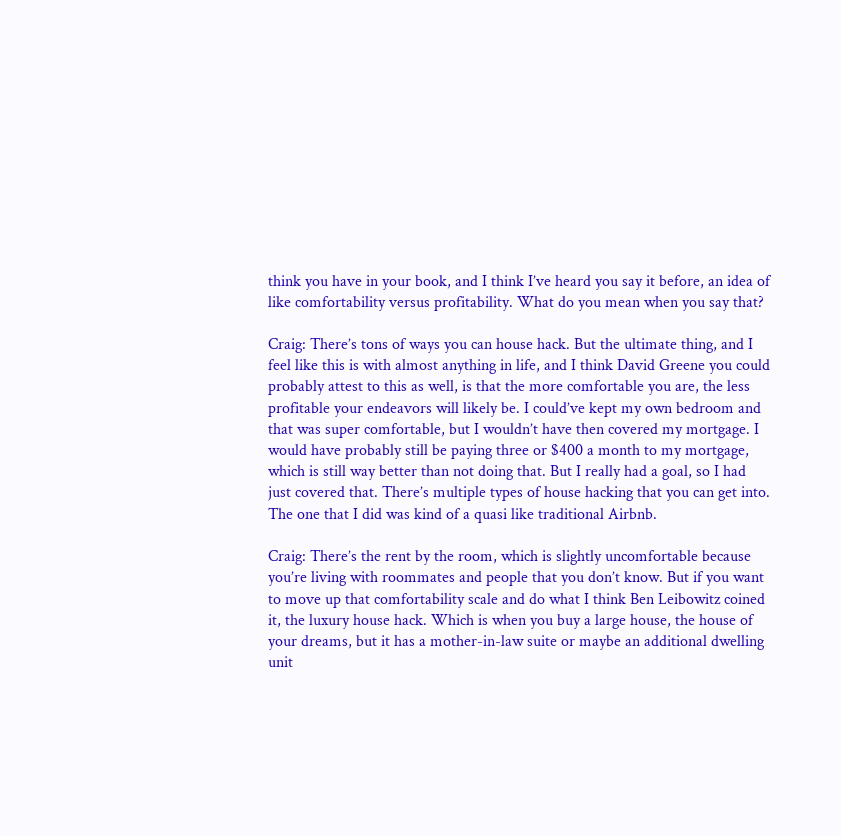think you have in your book, and I think I’ve heard you say it before, an idea of like comfortability versus profitability. What do you mean when you say that?

Craig: There’s tons of ways you can house hack. But the ultimate thing, and I feel like this is with almost anything in life, and I think David Greene you could probably attest to this as well, is that the more comfortable you are, the less profitable your endeavors will likely be. I could’ve kept my own bedroom and that was super comfortable, but I wouldn’t have then covered my mortgage. I would have probably still be paying three or $400 a month to my mortgage, which is still way better than not doing that. But I really had a goal, so I had just covered that. There’s multiple types of house hacking that you can get into. The one that I did was kind of a quasi like traditional Airbnb.

Craig: There’s the rent by the room, which is slightly uncomfortable because you’re living with roommates and people that you don’t know. But if you want to move up that comfortability scale and do what I think Ben Leibowitz coined it, the luxury house hack. Which is when you buy a large house, the house of your dreams, but it has a mother-in-law suite or maybe an additional dwelling unit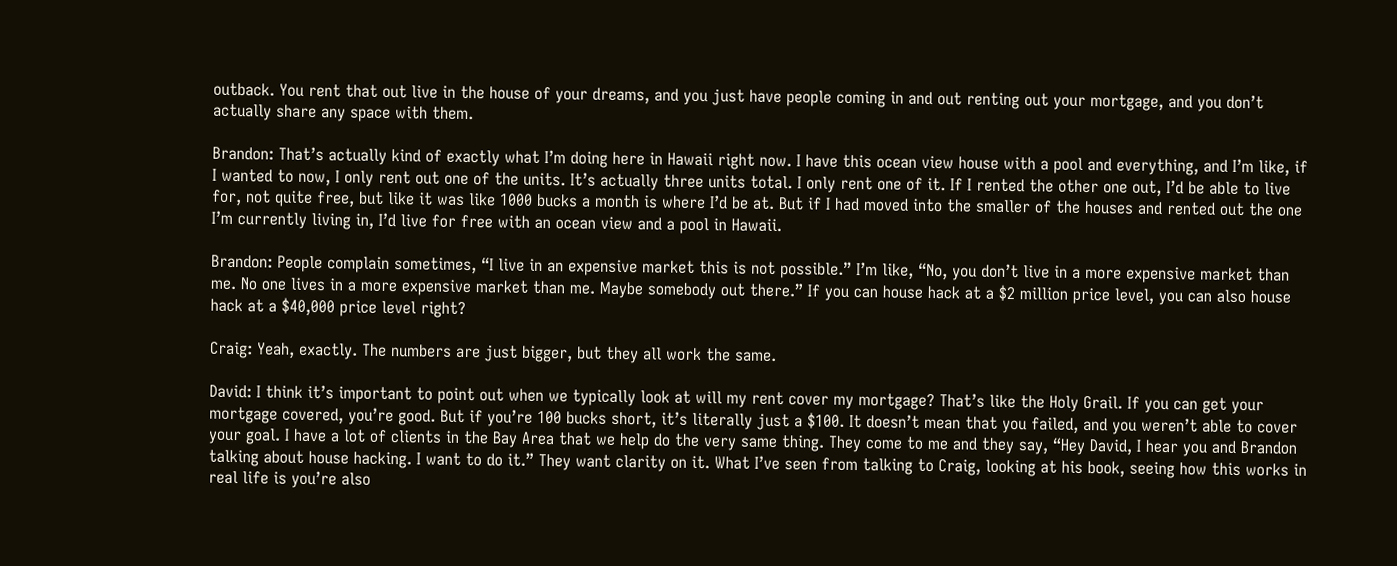outback. You rent that out live in the house of your dreams, and you just have people coming in and out renting out your mortgage, and you don’t actually share any space with them.

Brandon: That’s actually kind of exactly what I’m doing here in Hawaii right now. I have this ocean view house with a pool and everything, and I’m like, if I wanted to now, I only rent out one of the units. It’s actually three units total. I only rent one of it. If I rented the other one out, I’d be able to live for, not quite free, but like it was like 1000 bucks a month is where I’d be at. But if I had moved into the smaller of the houses and rented out the one I’m currently living in, I’d live for free with an ocean view and a pool in Hawaii.

Brandon: People complain sometimes, “I live in an expensive market this is not possible.” I’m like, “No, you don’t live in a more expensive market than me. No one lives in a more expensive market than me. Maybe somebody out there.” If you can house hack at a $2 million price level, you can also house hack at a $40,000 price level right?

Craig: Yeah, exactly. The numbers are just bigger, but they all work the same.

David: I think it’s important to point out when we typically look at will my rent cover my mortgage? That’s like the Holy Grail. If you can get your mortgage covered, you’re good. But if you’re 100 bucks short, it’s literally just a $100. It doesn’t mean that you failed, and you weren’t able to cover your goal. I have a lot of clients in the Bay Area that we help do the very same thing. They come to me and they say, “Hey David, I hear you and Brandon talking about house hacking. I want to do it.” They want clarity on it. What I’ve seen from talking to Craig, looking at his book, seeing how this works in real life is you’re also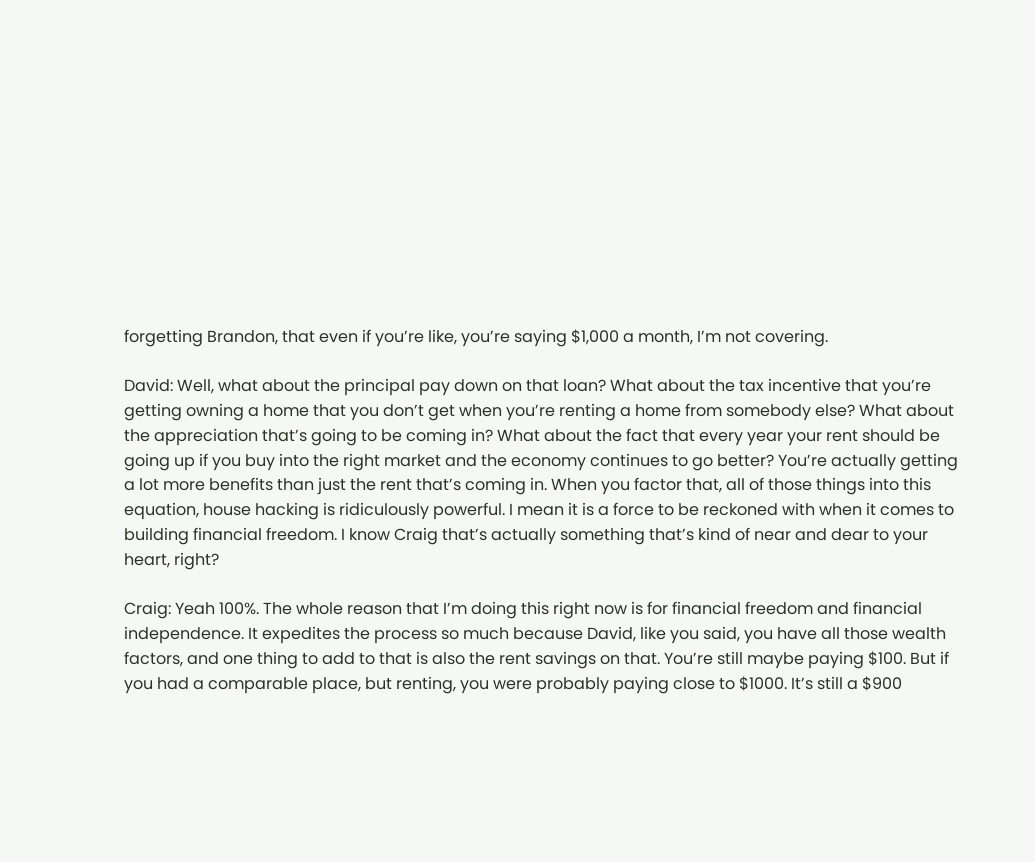forgetting Brandon, that even if you’re like, you’re saying $1,000 a month, I’m not covering.

David: Well, what about the principal pay down on that loan? What about the tax incentive that you’re getting owning a home that you don’t get when you’re renting a home from somebody else? What about the appreciation that’s going to be coming in? What about the fact that every year your rent should be going up if you buy into the right market and the economy continues to go better? You’re actually getting a lot more benefits than just the rent that’s coming in. When you factor that, all of those things into this equation, house hacking is ridiculously powerful. I mean it is a force to be reckoned with when it comes to building financial freedom. I know Craig that’s actually something that’s kind of near and dear to your heart, right?

Craig: Yeah 100%. The whole reason that I’m doing this right now is for financial freedom and financial independence. It expedites the process so much because David, like you said, you have all those wealth factors, and one thing to add to that is also the rent savings on that. You’re still maybe paying $100. But if you had a comparable place, but renting, you were probably paying close to $1000. It’s still a $900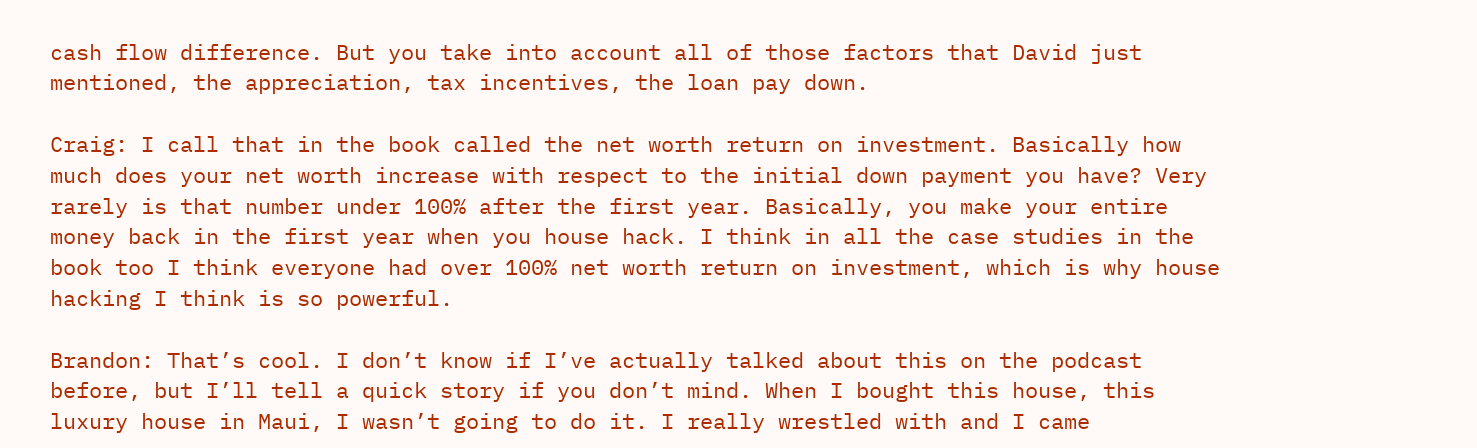cash flow difference. But you take into account all of those factors that David just mentioned, the appreciation, tax incentives, the loan pay down.

Craig: I call that in the book called the net worth return on investment. Basically how much does your net worth increase with respect to the initial down payment you have? Very rarely is that number under 100% after the first year. Basically, you make your entire money back in the first year when you house hack. I think in all the case studies in the book too I think everyone had over 100% net worth return on investment, which is why house hacking I think is so powerful.

Brandon: That’s cool. I don’t know if I’ve actually talked about this on the podcast before, but I’ll tell a quick story if you don’t mind. When I bought this house, this luxury house in Maui, I wasn’t going to do it. I really wrestled with and I came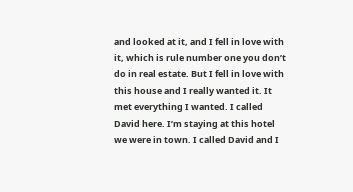and looked at it, and I fell in love with it, which is rule number one you don’t do in real estate. But I fell in love with this house and I really wanted it. It met everything I wanted. I called David here. I’m staying at this hotel we were in town. I called David and I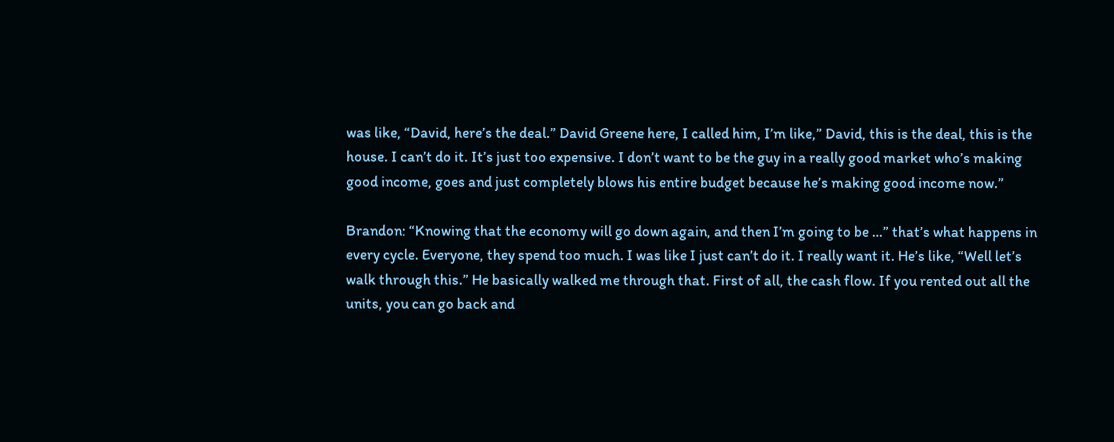was like, “David, here’s the deal.” David Greene here, I called him, I’m like,” David, this is the deal, this is the house. I can’t do it. It’s just too expensive. I don’t want to be the guy in a really good market who’s making good income, goes and just completely blows his entire budget because he’s making good income now.”

Brandon: “Knowing that the economy will go down again, and then I’m going to be …” that’s what happens in every cycle. Everyone, they spend too much. I was like I just can’t do it. I really want it. He’s like, “Well let’s walk through this.” He basically walked me through that. First of all, the cash flow. If you rented out all the units, you can go back and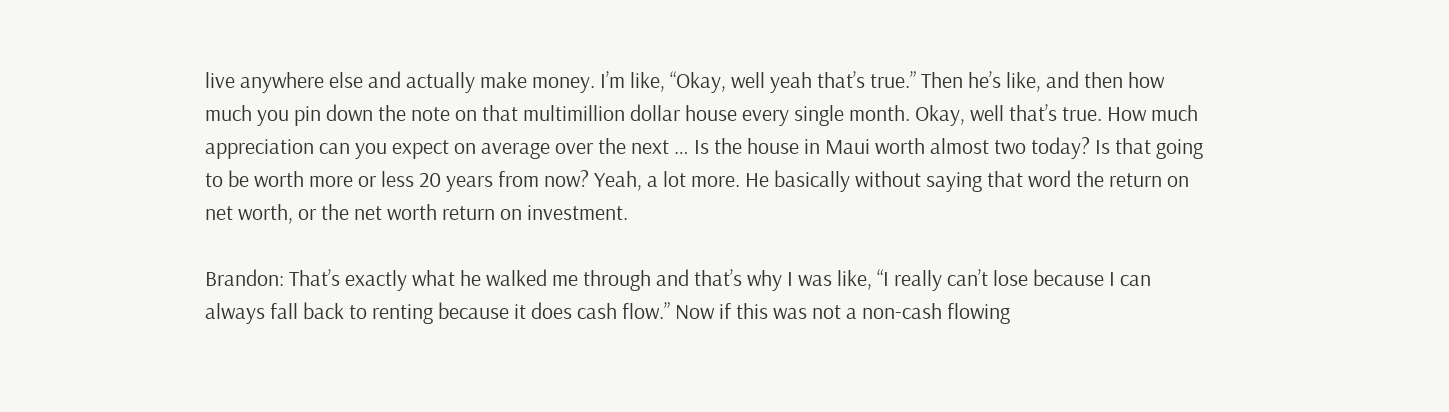live anywhere else and actually make money. I’m like, “Okay, well yeah that’s true.” Then he’s like, and then how much you pin down the note on that multimillion dollar house every single month. Okay, well that’s true. How much appreciation can you expect on average over the next … Is the house in Maui worth almost two today? Is that going to be worth more or less 20 years from now? Yeah, a lot more. He basically without saying that word the return on net worth, or the net worth return on investment.

Brandon: That’s exactly what he walked me through and that’s why I was like, “I really can’t lose because I can always fall back to renting because it does cash flow.” Now if this was not a non-cash flowing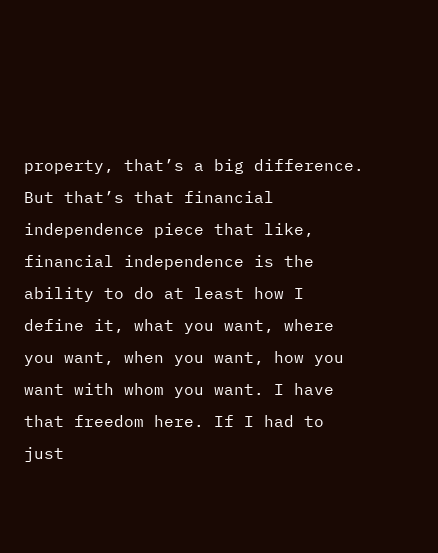property, that’s a big difference. But that’s that financial independence piece that like, financial independence is the ability to do at least how I define it, what you want, where you want, when you want, how you want with whom you want. I have that freedom here. If I had to just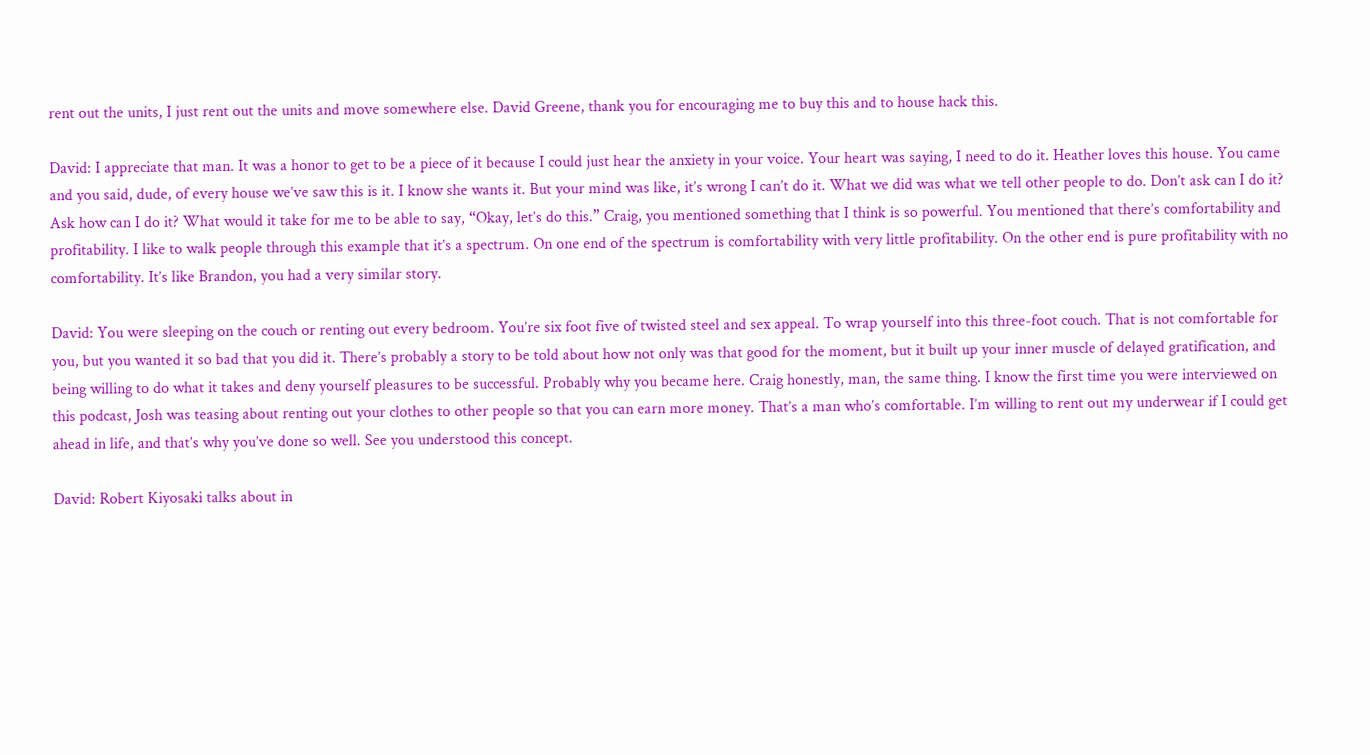rent out the units, I just rent out the units and move somewhere else. David Greene, thank you for encouraging me to buy this and to house hack this.

David: I appreciate that man. It was a honor to get to be a piece of it because I could just hear the anxiety in your voice. Your heart was saying, I need to do it. Heather loves this house. You came and you said, dude, of every house we’ve saw this is it. I know she wants it. But your mind was like, it’s wrong I can’t do it. What we did was what we tell other people to do. Don’t ask can I do it? Ask how can I do it? What would it take for me to be able to say, “Okay, let’s do this.” Craig, you mentioned something that I think is so powerful. You mentioned that there’s comfortability and profitability. I like to walk people through this example that it’s a spectrum. On one end of the spectrum is comfortability with very little profitability. On the other end is pure profitability with no comfortability. It’s like Brandon, you had a very similar story.

David: You were sleeping on the couch or renting out every bedroom. You’re six foot five of twisted steel and sex appeal. To wrap yourself into this three-foot couch. That is not comfortable for you, but you wanted it so bad that you did it. There’s probably a story to be told about how not only was that good for the moment, but it built up your inner muscle of delayed gratification, and being willing to do what it takes and deny yourself pleasures to be successful. Probably why you became here. Craig honestly, man, the same thing. I know the first time you were interviewed on this podcast, Josh was teasing about renting out your clothes to other people so that you can earn more money. That’s a man who’s comfortable. I’m willing to rent out my underwear if I could get ahead in life, and that’s why you’ve done so well. See you understood this concept.

David: Robert Kiyosaki talks about in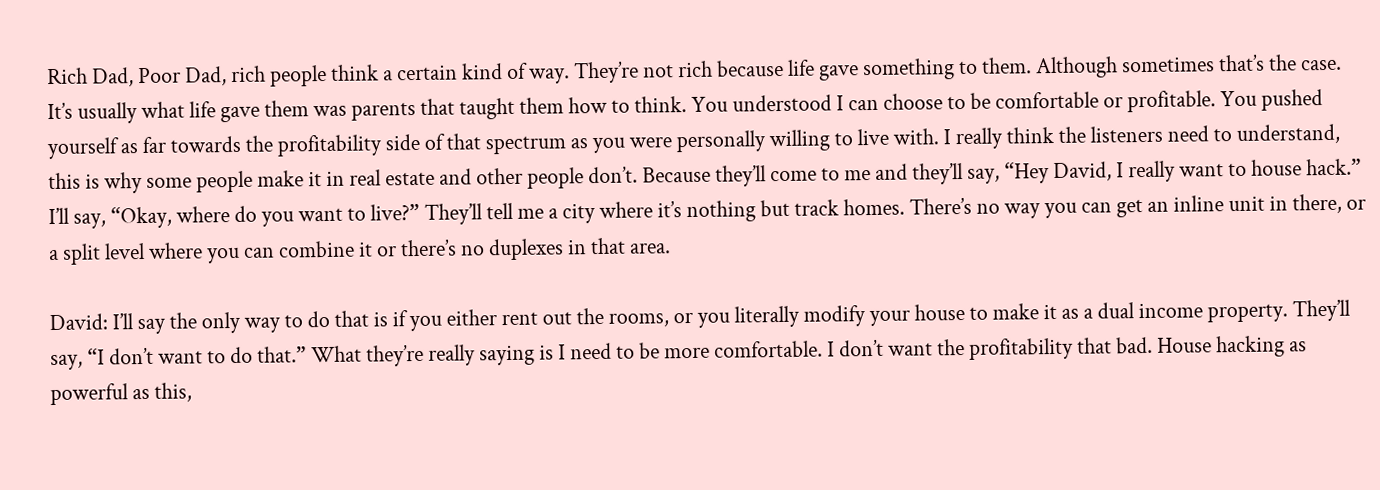Rich Dad, Poor Dad, rich people think a certain kind of way. They’re not rich because life gave something to them. Although sometimes that’s the case. It’s usually what life gave them was parents that taught them how to think. You understood I can choose to be comfortable or profitable. You pushed yourself as far towards the profitability side of that spectrum as you were personally willing to live with. I really think the listeners need to understand, this is why some people make it in real estate and other people don’t. Because they’ll come to me and they’ll say, “Hey David, I really want to house hack.” I’ll say, “Okay, where do you want to live?” They’ll tell me a city where it’s nothing but track homes. There’s no way you can get an inline unit in there, or a split level where you can combine it or there’s no duplexes in that area.

David: I’ll say the only way to do that is if you either rent out the rooms, or you literally modify your house to make it as a dual income property. They’ll say, “I don’t want to do that.” What they’re really saying is I need to be more comfortable. I don’t want the profitability that bad. House hacking as powerful as this,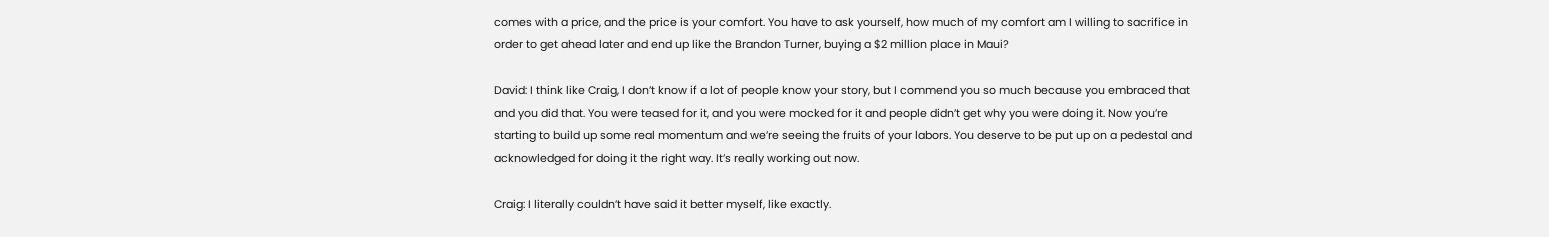comes with a price, and the price is your comfort. You have to ask yourself, how much of my comfort am I willing to sacrifice in order to get ahead later and end up like the Brandon Turner, buying a $2 million place in Maui?

David: I think like Craig, I don’t know if a lot of people know your story, but I commend you so much because you embraced that and you did that. You were teased for it, and you were mocked for it and people didn’t get why you were doing it. Now you’re starting to build up some real momentum and we’re seeing the fruits of your labors. You deserve to be put up on a pedestal and acknowledged for doing it the right way. It’s really working out now.

Craig: I literally couldn’t have said it better myself, like exactly.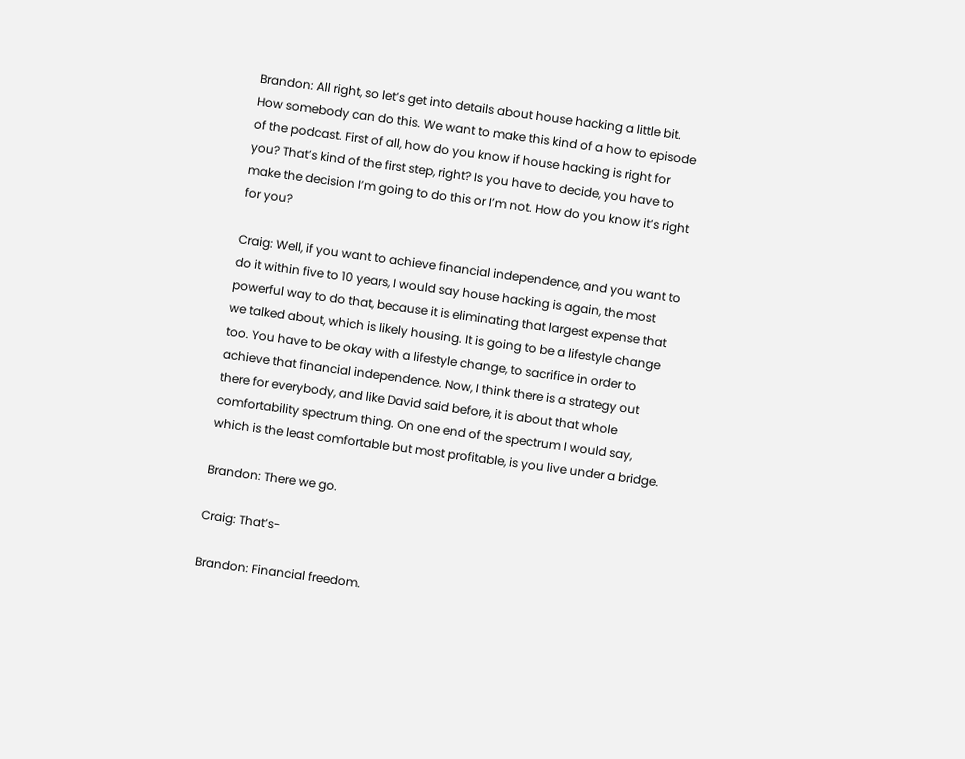Brandon: All right, so let’s get into details about house hacking a little bit. How somebody can do this. We want to make this kind of a how to episode of the podcast. First of all, how do you know if house hacking is right for you? That’s kind of the first step, right? Is you have to decide, you have to make the decision I’m going to do this or I’m not. How do you know it’s right for you?

Craig: Well, if you want to achieve financial independence, and you want to do it within five to 10 years, I would say house hacking is again, the most powerful way to do that, because it is eliminating that largest expense that we talked about, which is likely housing. It is going to be a lifestyle change too. You have to be okay with a lifestyle change, to sacrifice in order to achieve that financial independence. Now, I think there is a strategy out there for everybody, and like David said before, it is about that whole comfortability spectrum thing. On one end of the spectrum I would say, which is the least comfortable but most profitable, is you live under a bridge.

Brandon: There we go.

Craig: That’s-

Brandon: Financial freedom.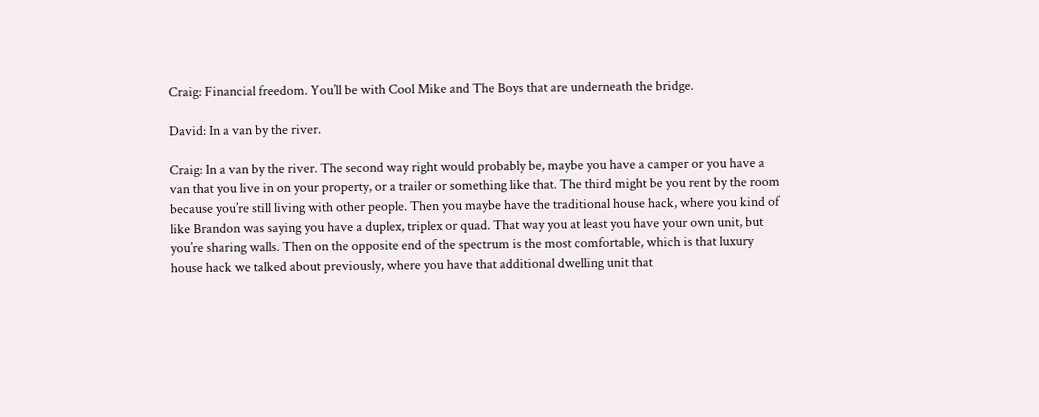Craig: Financial freedom. You’ll be with Cool Mike and The Boys that are underneath the bridge.

David: In a van by the river.

Craig: In a van by the river. The second way right would probably be, maybe you have a camper or you have a van that you live in on your property, or a trailer or something like that. The third might be you rent by the room because you’re still living with other people. Then you maybe have the traditional house hack, where you kind of like Brandon was saying you have a duplex, triplex or quad. That way you at least you have your own unit, but you’re sharing walls. Then on the opposite end of the spectrum is the most comfortable, which is that luxury house hack we talked about previously, where you have that additional dwelling unit that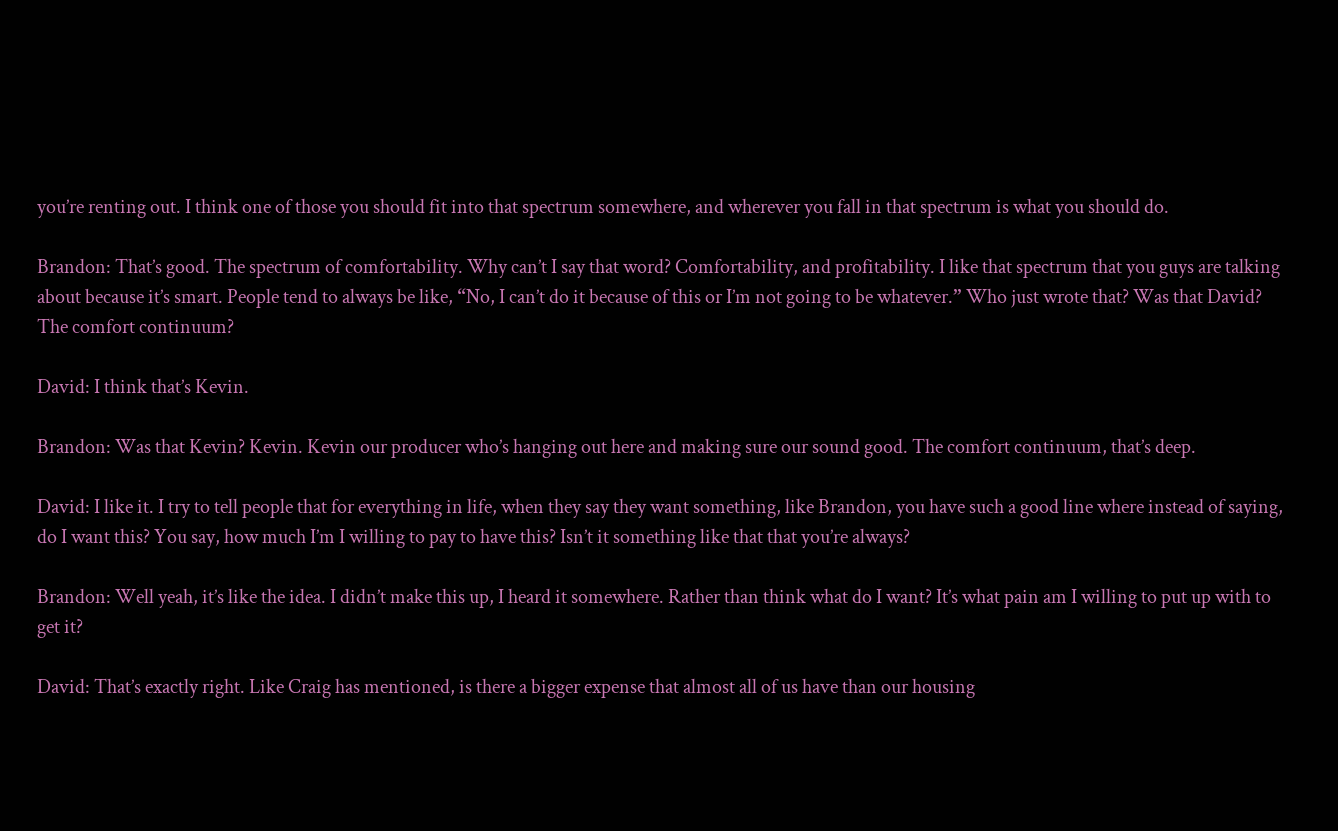you’re renting out. I think one of those you should fit into that spectrum somewhere, and wherever you fall in that spectrum is what you should do.

Brandon: That’s good. The spectrum of comfortability. Why can’t I say that word? Comfortability, and profitability. I like that spectrum that you guys are talking about because it’s smart. People tend to always be like, “No, I can’t do it because of this or I’m not going to be whatever.” Who just wrote that? Was that David? The comfort continuum?

David: I think that’s Kevin.

Brandon: Was that Kevin? Kevin. Kevin our producer who’s hanging out here and making sure our sound good. The comfort continuum, that’s deep.

David: I like it. I try to tell people that for everything in life, when they say they want something, like Brandon, you have such a good line where instead of saying, do I want this? You say, how much I’m I willing to pay to have this? Isn’t it something like that that you’re always?

Brandon: Well yeah, it’s like the idea. I didn’t make this up, I heard it somewhere. Rather than think what do I want? It’s what pain am I willing to put up with to get it?

David: That’s exactly right. Like Craig has mentioned, is there a bigger expense that almost all of us have than our housing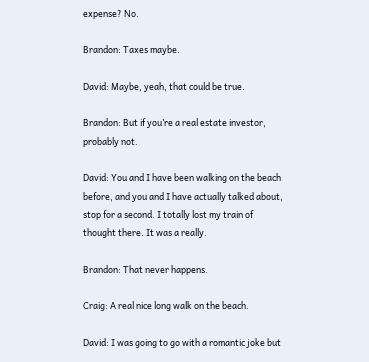expense? No.

Brandon: Taxes maybe.

David: Maybe, yeah, that could be true.

Brandon: But if you’re a real estate investor, probably not.

David: You and I have been walking on the beach before, and you and I have actually talked about, stop for a second. I totally lost my train of thought there. It was a really.

Brandon: That never happens.

Craig: A real nice long walk on the beach.

David: I was going to go with a romantic joke but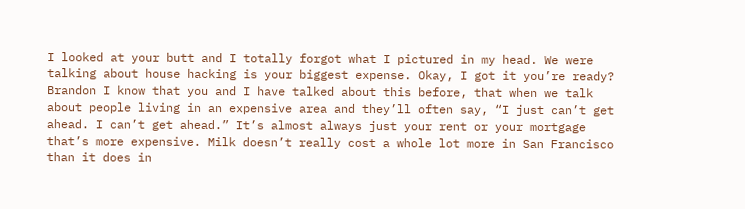I looked at your butt and I totally forgot what I pictured in my head. We were talking about house hacking is your biggest expense. Okay, I got it you’re ready? Brandon I know that you and I have talked about this before, that when we talk about people living in an expensive area and they’ll often say, “I just can’t get ahead. I can’t get ahead.” It’s almost always just your rent or your mortgage that’s more expensive. Milk doesn’t really cost a whole lot more in San Francisco than it does in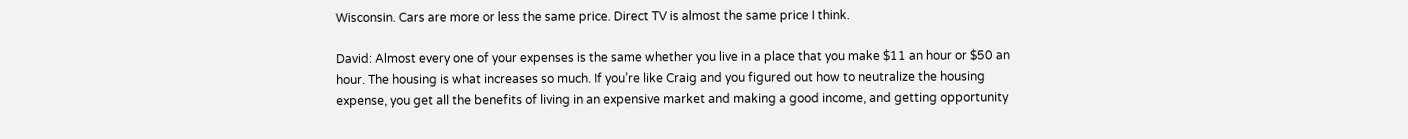Wisconsin. Cars are more or less the same price. Direct TV is almost the same price I think.

David: Almost every one of your expenses is the same whether you live in a place that you make $11 an hour or $50 an hour. The housing is what increases so much. If you’re like Craig and you figured out how to neutralize the housing expense, you get all the benefits of living in an expensive market and making a good income, and getting opportunity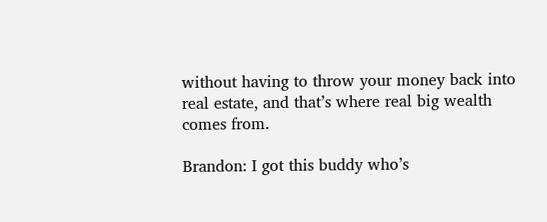without having to throw your money back into real estate, and that’s where real big wealth comes from.

Brandon: I got this buddy who’s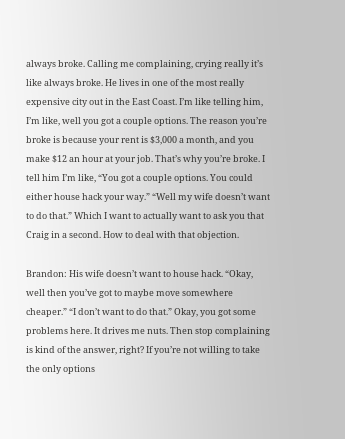always broke. Calling me complaining, crying really it’s like always broke. He lives in one of the most really expensive city out in the East Coast. I’m like telling him, I’m like, well you got a couple options. The reason you’re broke is because your rent is $3,000 a month, and you make $12 an hour at your job. That’s why you’re broke. I tell him I’m like, “You got a couple options. You could either house hack your way.” “Well my wife doesn’t want to do that.” Which I want to actually want to ask you that Craig in a second. How to deal with that objection.

Brandon: His wife doesn’t want to house hack. “Okay, well then you’ve got to maybe move somewhere cheaper.” “I don’t want to do that.” Okay, you got some problems here. It drives me nuts. Then stop complaining is kind of the answer, right? If you’re not willing to take the only options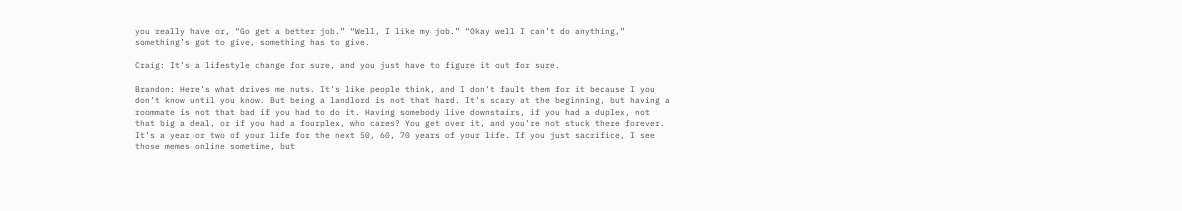you really have or, “Go get a better job.” “Well, I like my job.” “Okay well I can’t do anything,” something’s got to give, something has to give.

Craig: It’s a lifestyle change for sure, and you just have to figure it out for sure.

Brandon: Here’s what drives me nuts. It’s like people think, and I don’t fault them for it because I you don’t know until you know. But being a landlord is not that hard. It’s scary at the beginning, but having a roommate is not that bad if you had to do it. Having somebody live downstairs, if you had a duplex, not that big a deal, or if you had a fourplex, who cares? You get over it, and you’re not stuck there forever. It’s a year or two of your life for the next 50, 60, 70 years of your life. If you just sacrifice, I see those memes online sometime, but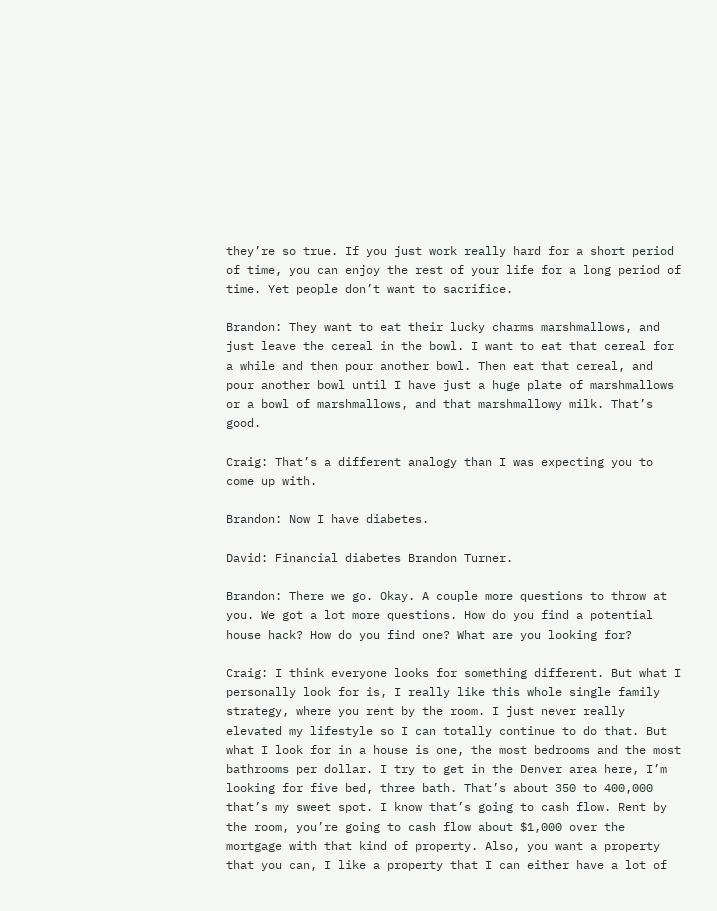they’re so true. If you just work really hard for a short period of time, you can enjoy the rest of your life for a long period of time. Yet people don’t want to sacrifice.

Brandon: They want to eat their lucky charms marshmallows, and just leave the cereal in the bowl. I want to eat that cereal for a while and then pour another bowl. Then eat that cereal, and pour another bowl until I have just a huge plate of marshmallows or a bowl of marshmallows, and that marshmallowy milk. That’s good.

Craig: That’s a different analogy than I was expecting you to come up with.

Brandon: Now I have diabetes.

David: Financial diabetes Brandon Turner.

Brandon: There we go. Okay. A couple more questions to throw at you. We got a lot more questions. How do you find a potential house hack? How do you find one? What are you looking for?

Craig: I think everyone looks for something different. But what I personally look for is, I really like this whole single family strategy, where you rent by the room. I just never really elevated my lifestyle so I can totally continue to do that. But what I look for in a house is one, the most bedrooms and the most bathrooms per dollar. I try to get in the Denver area here, I’m looking for five bed, three bath. That’s about 350 to 400,000 that’s my sweet spot. I know that’s going to cash flow. Rent by the room, you’re going to cash flow about $1,000 over the mortgage with that kind of property. Also, you want a property that you can, I like a property that I can either have a lot of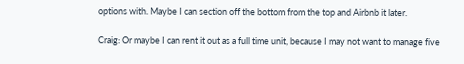options with. Maybe I can section off the bottom from the top and Airbnb it later.

Craig: Or maybe I can rent it out as a full time unit, because I may not want to manage five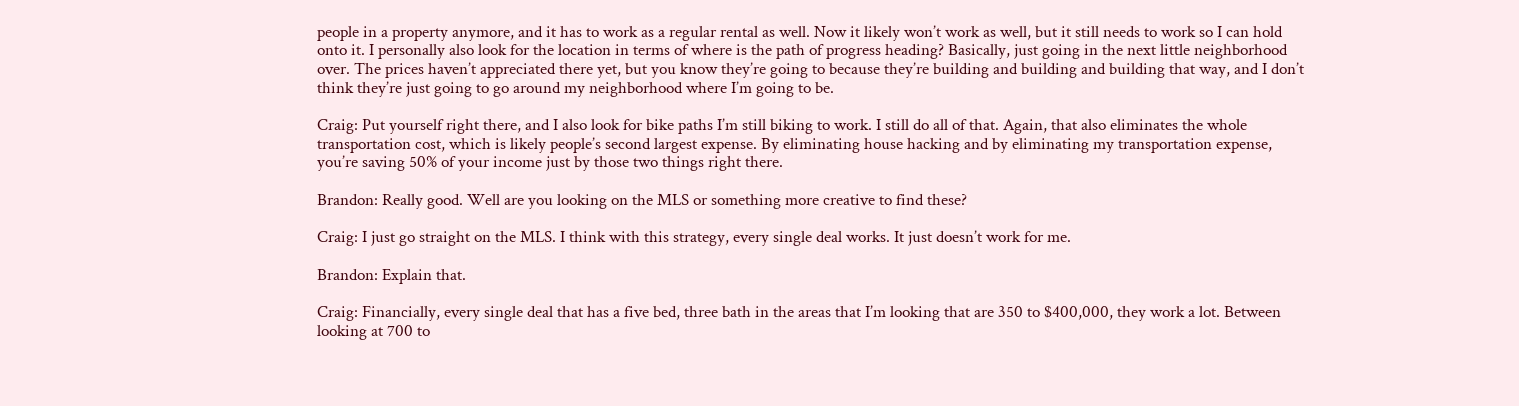people in a property anymore, and it has to work as a regular rental as well. Now it likely won’t work as well, but it still needs to work so I can hold onto it. I personally also look for the location in terms of where is the path of progress heading? Basically, just going in the next little neighborhood over. The prices haven’t appreciated there yet, but you know they’re going to because they’re building and building and building that way, and I don’t think they’re just going to go around my neighborhood where I’m going to be.

Craig: Put yourself right there, and I also look for bike paths I’m still biking to work. I still do all of that. Again, that also eliminates the whole transportation cost, which is likely people’s second largest expense. By eliminating house hacking and by eliminating my transportation expense, you’re saving 50% of your income just by those two things right there.

Brandon: Really good. Well are you looking on the MLS or something more creative to find these?

Craig: I just go straight on the MLS. I think with this strategy, every single deal works. It just doesn’t work for me.

Brandon: Explain that.

Craig: Financially, every single deal that has a five bed, three bath in the areas that I’m looking that are 350 to $400,000, they work a lot. Between looking at 700 to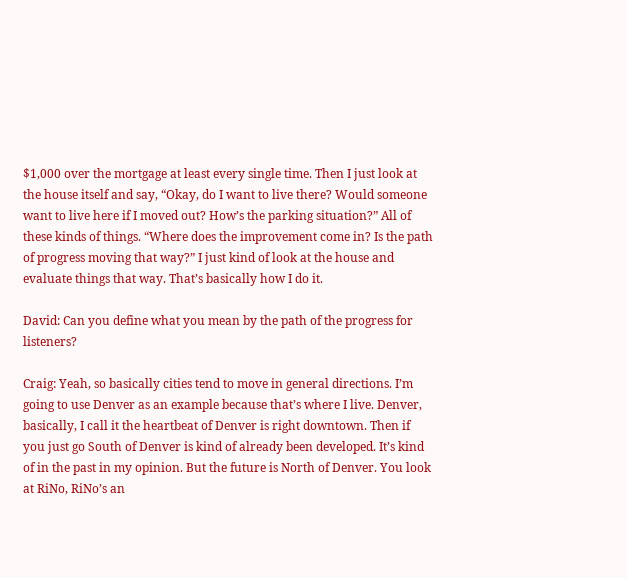$1,000 over the mortgage at least every single time. Then I just look at the house itself and say, “Okay, do I want to live there? Would someone want to live here if I moved out? How’s the parking situation?” All of these kinds of things. “Where does the improvement come in? Is the path of progress moving that way?” I just kind of look at the house and evaluate things that way. That’s basically how I do it.

David: Can you define what you mean by the path of the progress for listeners?

Craig: Yeah, so basically cities tend to move in general directions. I’m going to use Denver as an example because that’s where I live. Denver, basically, I call it the heartbeat of Denver is right downtown. Then if you just go South of Denver is kind of already been developed. It’s kind of in the past in my opinion. But the future is North of Denver. You look at RiNo, RiNo’s an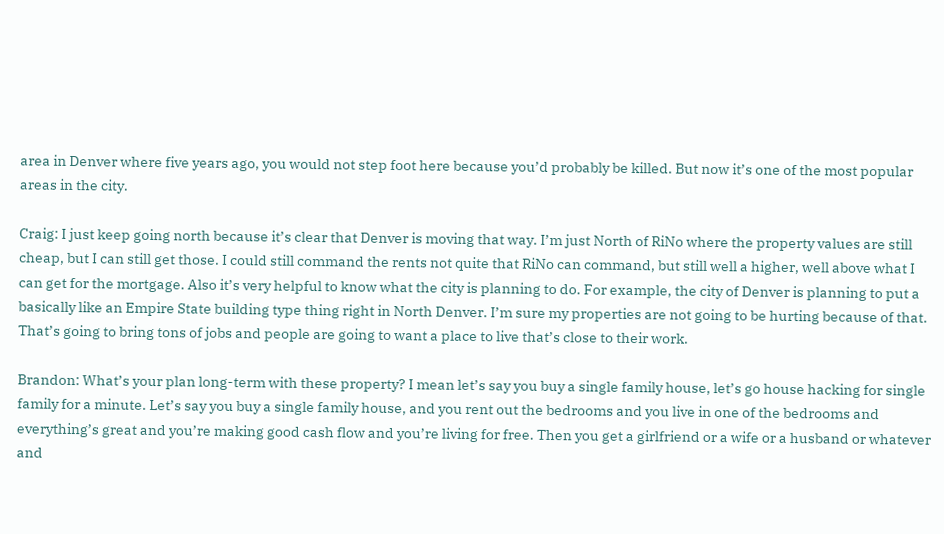area in Denver where five years ago, you would not step foot here because you’d probably be killed. But now it’s one of the most popular areas in the city.

Craig: I just keep going north because it’s clear that Denver is moving that way. I’m just North of RiNo where the property values are still cheap, but I can still get those. I could still command the rents not quite that RiNo can command, but still well a higher, well above what I can get for the mortgage. Also it’s very helpful to know what the city is planning to do. For example, the city of Denver is planning to put a basically like an Empire State building type thing right in North Denver. I’m sure my properties are not going to be hurting because of that. That’s going to bring tons of jobs and people are going to want a place to live that’s close to their work.

Brandon: What’s your plan long-term with these property? I mean let’s say you buy a single family house, let’s go house hacking for single family for a minute. Let’s say you buy a single family house, and you rent out the bedrooms and you live in one of the bedrooms and everything’s great and you’re making good cash flow and you’re living for free. Then you get a girlfriend or a wife or a husband or whatever and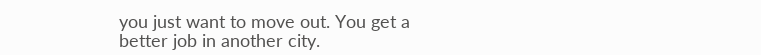you just want to move out. You get a better job in another city.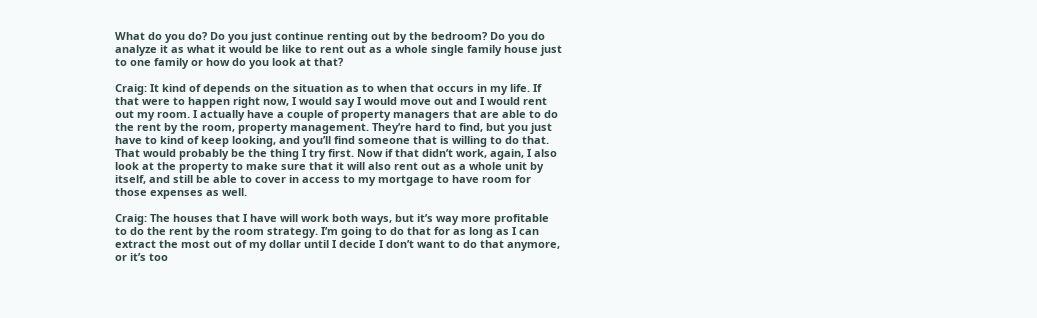What do you do? Do you just continue renting out by the bedroom? Do you do analyze it as what it would be like to rent out as a whole single family house just to one family or how do you look at that?

Craig: It kind of depends on the situation as to when that occurs in my life. If that were to happen right now, I would say I would move out and I would rent out my room. I actually have a couple of property managers that are able to do the rent by the room, property management. They’re hard to find, but you just have to kind of keep looking, and you’ll find someone that is willing to do that. That would probably be the thing I try first. Now if that didn’t work, again, I also look at the property to make sure that it will also rent out as a whole unit by itself, and still be able to cover in access to my mortgage to have room for those expenses as well.

Craig: The houses that I have will work both ways, but it’s way more profitable to do the rent by the room strategy. I’m going to do that for as long as I can extract the most out of my dollar until I decide I don’t want to do that anymore, or it’s too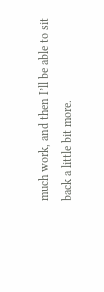much work, and then I’ll be able to sit back a little bit more.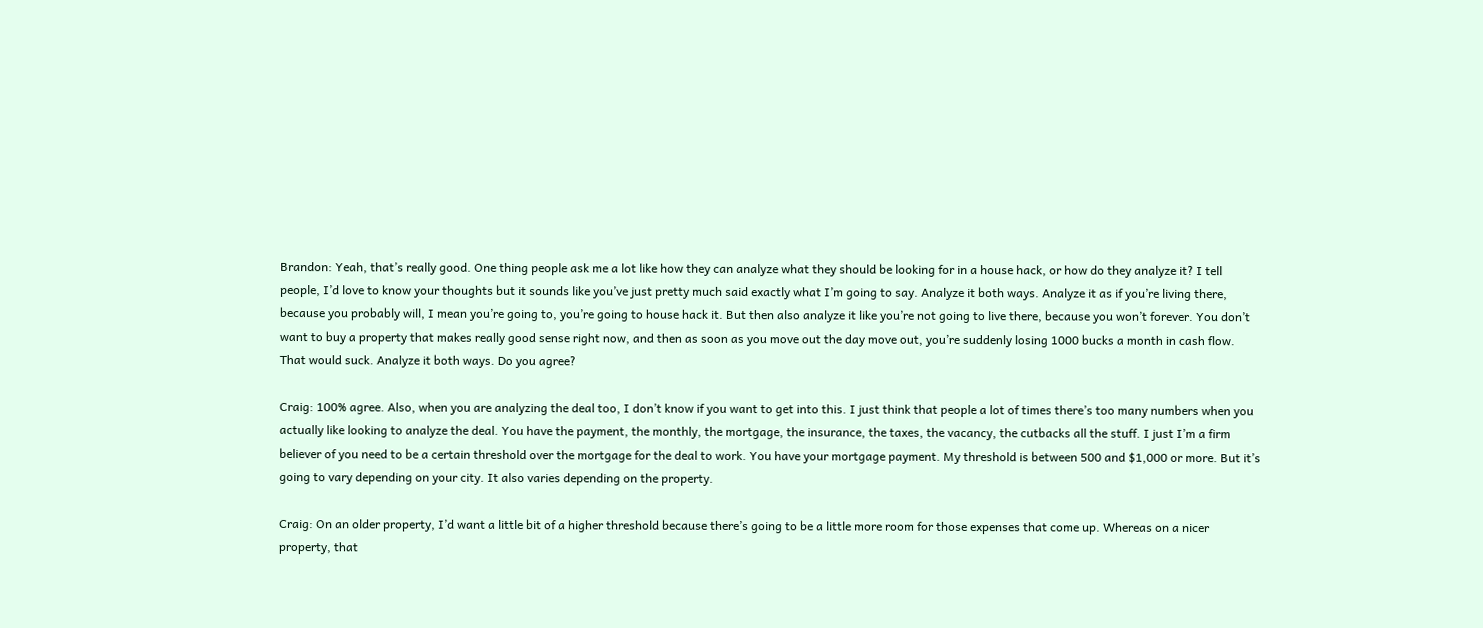Brandon: Yeah, that’s really good. One thing people ask me a lot like how they can analyze what they should be looking for in a house hack, or how do they analyze it? I tell people, I’d love to know your thoughts but it sounds like you’ve just pretty much said exactly what I’m going to say. Analyze it both ways. Analyze it as if you’re living there, because you probably will, I mean you’re going to, you’re going to house hack it. But then also analyze it like you’re not going to live there, because you won’t forever. You don’t want to buy a property that makes really good sense right now, and then as soon as you move out the day move out, you’re suddenly losing 1000 bucks a month in cash flow. That would suck. Analyze it both ways. Do you agree?

Craig: 100% agree. Also, when you are analyzing the deal too, I don’t know if you want to get into this. I just think that people a lot of times there’s too many numbers when you actually like looking to analyze the deal. You have the payment, the monthly, the mortgage, the insurance, the taxes, the vacancy, the cutbacks all the stuff. I just I’m a firm believer of you need to be a certain threshold over the mortgage for the deal to work. You have your mortgage payment. My threshold is between 500 and $1,000 or more. But it’s going to vary depending on your city. It also varies depending on the property.

Craig: On an older property, I’d want a little bit of a higher threshold because there’s going to be a little more room for those expenses that come up. Whereas on a nicer property, that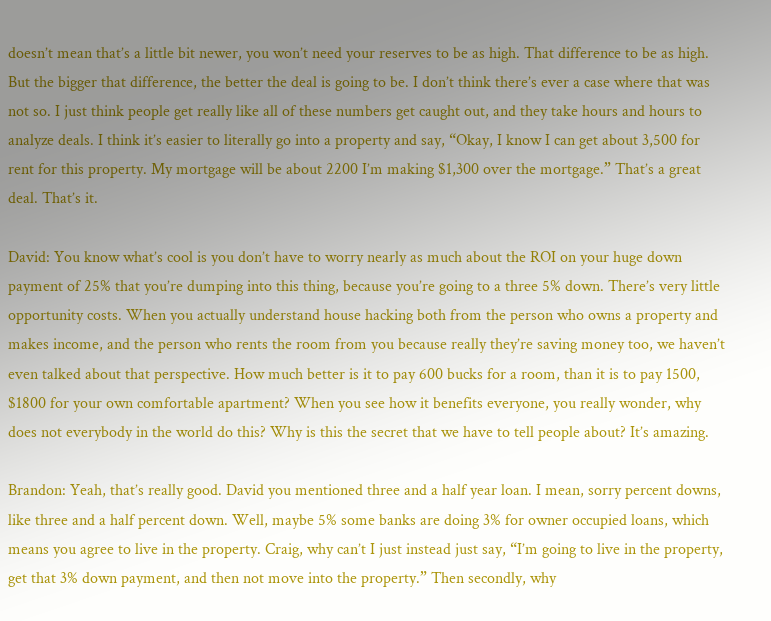doesn’t mean that’s a little bit newer, you won’t need your reserves to be as high. That difference to be as high. But the bigger that difference, the better the deal is going to be. I don’t think there’s ever a case where that was not so. I just think people get really like all of these numbers get caught out, and they take hours and hours to analyze deals. I think it’s easier to literally go into a property and say, “Okay, I know I can get about 3,500 for rent for this property. My mortgage will be about 2200 I’m making $1,300 over the mortgage.” That’s a great deal. That’s it.

David: You know what’s cool is you don’t have to worry nearly as much about the ROI on your huge down payment of 25% that you’re dumping into this thing, because you’re going to a three 5% down. There’s very little opportunity costs. When you actually understand house hacking both from the person who owns a property and makes income, and the person who rents the room from you because really they’re saving money too, we haven’t even talked about that perspective. How much better is it to pay 600 bucks for a room, than it is to pay 1500, $1800 for your own comfortable apartment? When you see how it benefits everyone, you really wonder, why does not everybody in the world do this? Why is this the secret that we have to tell people about? It’s amazing.

Brandon: Yeah, that’s really good. David you mentioned three and a half year loan. I mean, sorry percent downs, like three and a half percent down. Well, maybe 5% some banks are doing 3% for owner occupied loans, which means you agree to live in the property. Craig, why can’t I just instead just say, “I’m going to live in the property, get that 3% down payment, and then not move into the property.” Then secondly, why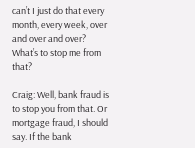can’t I just do that every month, every week, over and over and over? What’s to stop me from that?

Craig: Well, bank fraud is to stop you from that. Or mortgage fraud, I should say. If the bank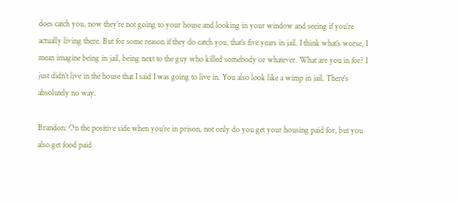does catch you, now they’re not going to your house and looking in your window and seeing if you’re actually living there. But for some reason if they do catch you, that’s five years in jail. I think what’s worse, I mean imagine being in jail, being next to the guy who killed somebody or whatever. What are you in for? I just didn’t live in the house that I said I was going to live in. You also look like a wimp in jail. There’s absolutely no way.

Brandon: On the positive side when you’re in prison, not only do you get your housing paid for, but you also get food paid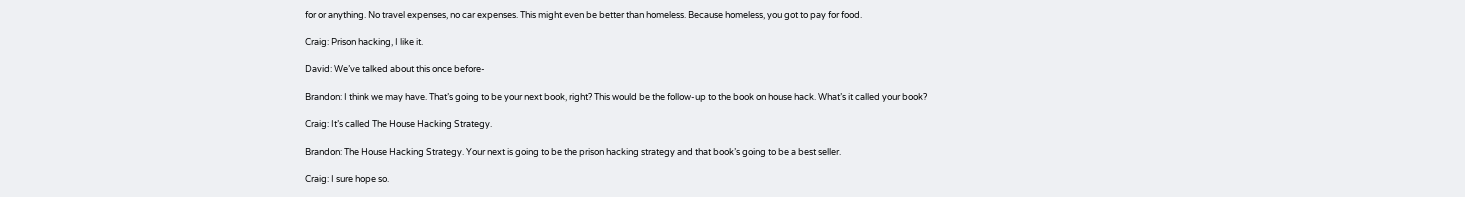for or anything. No travel expenses, no car expenses. This might even be better than homeless. Because homeless, you got to pay for food.

Craig: Prison hacking, I like it.

David: We’ve talked about this once before-

Brandon: I think we may have. That’s going to be your next book, right? This would be the follow-up to the book on house hack. What’s it called your book?

Craig: It’s called The House Hacking Strategy.

Brandon: The House Hacking Strategy. Your next is going to be the prison hacking strategy and that book’s going to be a best seller.

Craig: I sure hope so.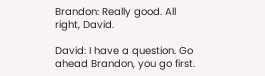Brandon: Really good. All right, David.

David: I have a question. Go ahead Brandon, you go first.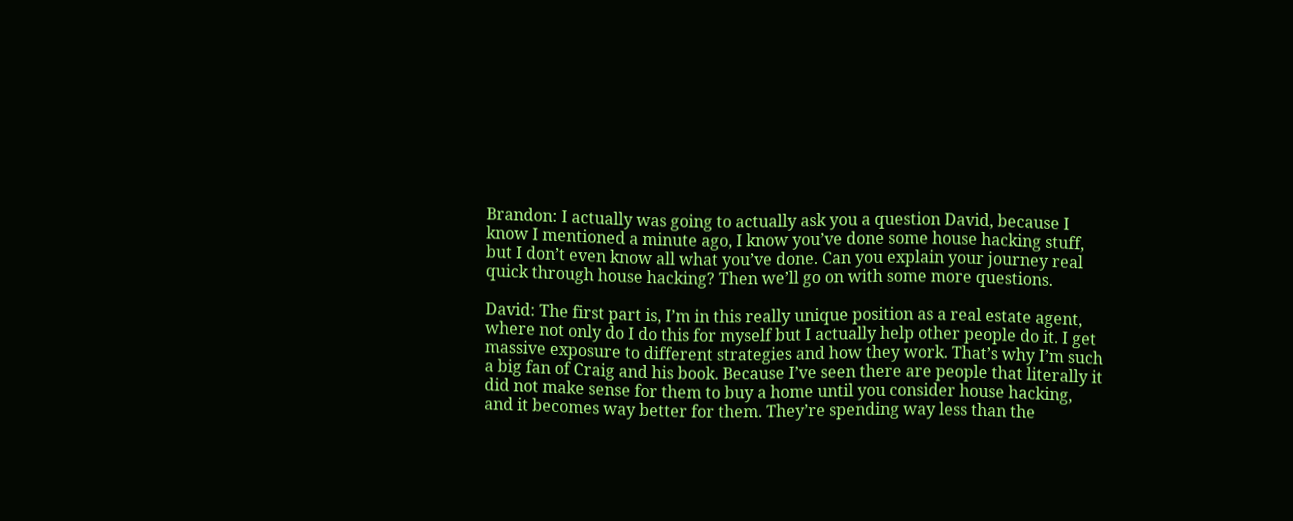Brandon: I actually was going to actually ask you a question David, because I know I mentioned a minute ago, I know you’ve done some house hacking stuff, but I don’t even know all what you’ve done. Can you explain your journey real quick through house hacking? Then we’ll go on with some more questions.

David: The first part is, I’m in this really unique position as a real estate agent, where not only do I do this for myself but I actually help other people do it. I get massive exposure to different strategies and how they work. That’s why I’m such a big fan of Craig and his book. Because I’ve seen there are people that literally it did not make sense for them to buy a home until you consider house hacking, and it becomes way better for them. They’re spending way less than the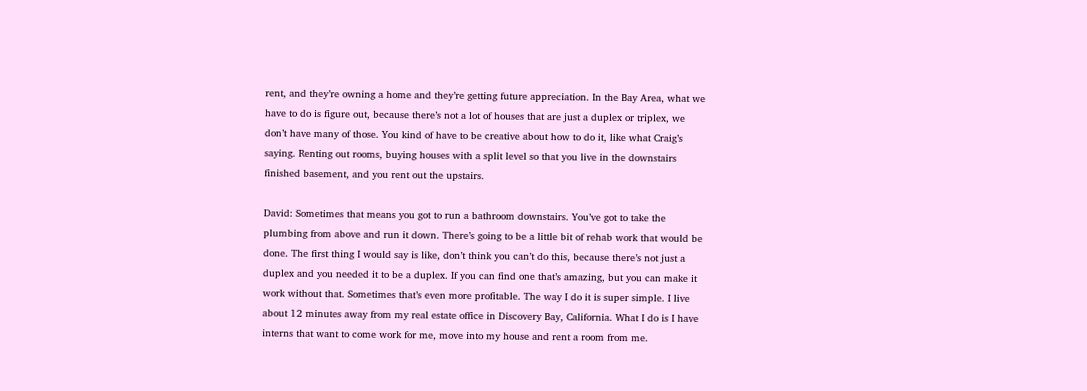rent, and they’re owning a home and they’re getting future appreciation. In the Bay Area, what we have to do is figure out, because there’s not a lot of houses that are just a duplex or triplex, we don’t have many of those. You kind of have to be creative about how to do it, like what Craig’s saying. Renting out rooms, buying houses with a split level so that you live in the downstairs finished basement, and you rent out the upstairs.

David: Sometimes that means you got to run a bathroom downstairs. You’ve got to take the plumbing from above and run it down. There’s going to be a little bit of rehab work that would be done. The first thing I would say is like, don’t think you can’t do this, because there’s not just a duplex and you needed it to be a duplex. If you can find one that’s amazing, but you can make it work without that. Sometimes that’s even more profitable. The way I do it is super simple. I live about 12 minutes away from my real estate office in Discovery Bay, California. What I do is I have interns that want to come work for me, move into my house and rent a room from me.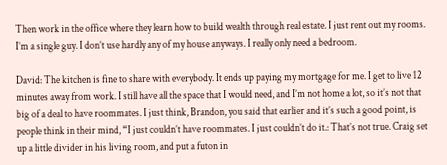Then work in the office where they learn how to build wealth through real estate. I just rent out my rooms. I’m a single guy. I don’t use hardly any of my house anyways. I really only need a bedroom.

David: The kitchen is fine to share with everybody. It ends up paying my mortgage for me. I get to live 12 minutes away from work. I still have all the space that I would need, and I’m not home a lot, so it’s not that big of a deal to have roommates. I just think, Brandon, you said that earlier and it’s such a good point, is people think in their mind, “I just couldn’t have roommates. I just couldn’t do it.: That’s not true. Craig set up a little divider in his living room, and put a futon in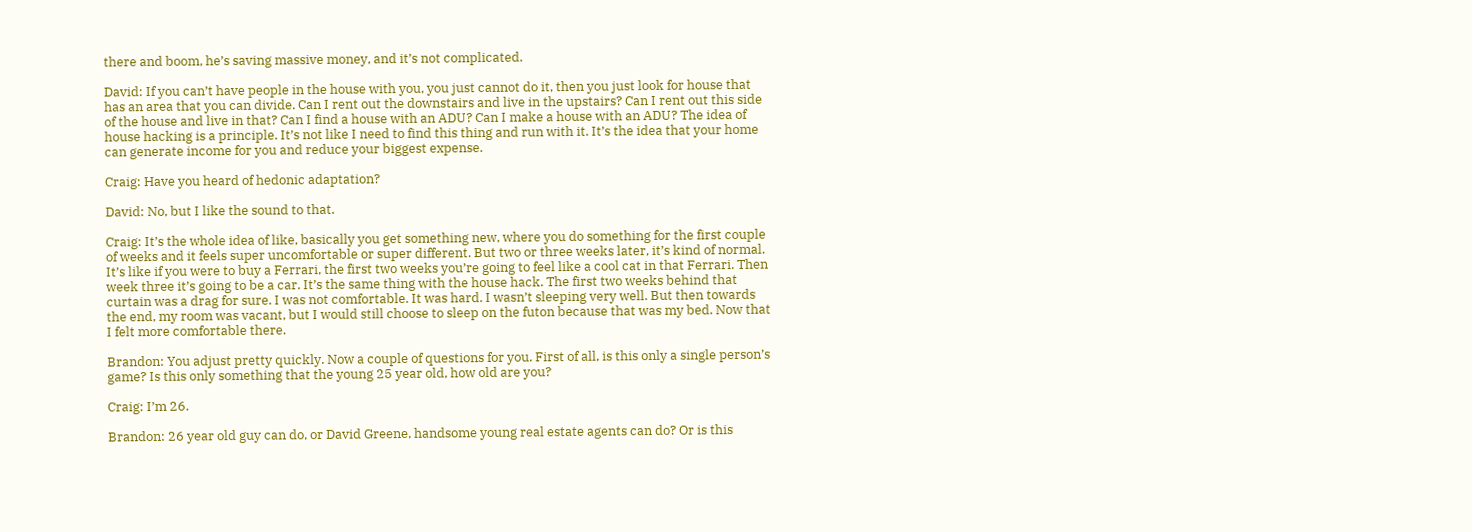there and boom, he’s saving massive money, and it’s not complicated.

David: If you can’t have people in the house with you, you just cannot do it, then you just look for house that has an area that you can divide. Can I rent out the downstairs and live in the upstairs? Can I rent out this side of the house and live in that? Can I find a house with an ADU? Can I make a house with an ADU? The idea of house hacking is a principle. It’s not like I need to find this thing and run with it. It’s the idea that your home can generate income for you and reduce your biggest expense.

Craig: Have you heard of hedonic adaptation?

David: No, but I like the sound to that.

Craig: It’s the whole idea of like, basically you get something new, where you do something for the first couple of weeks and it feels super uncomfortable or super different. But two or three weeks later, it’s kind of normal. It’s like if you were to buy a Ferrari, the first two weeks you’re going to feel like a cool cat in that Ferrari. Then week three it’s going to be a car. It’s the same thing with the house hack. The first two weeks behind that curtain was a drag for sure. I was not comfortable. It was hard. I wasn’t sleeping very well. But then towards the end, my room was vacant, but I would still choose to sleep on the futon because that was my bed. Now that I felt more comfortable there.

Brandon: You adjust pretty quickly. Now a couple of questions for you. First of all, is this only a single person’s game? Is this only something that the young 25 year old, how old are you?

Craig: I’m 26.

Brandon: 26 year old guy can do, or David Greene, handsome young real estate agents can do? Or is this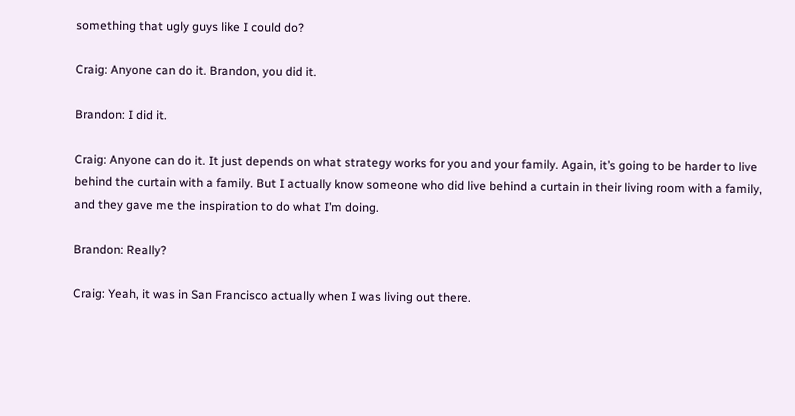something that ugly guys like I could do?

Craig: Anyone can do it. Brandon, you did it.

Brandon: I did it.

Craig: Anyone can do it. It just depends on what strategy works for you and your family. Again, it’s going to be harder to live behind the curtain with a family. But I actually know someone who did live behind a curtain in their living room with a family, and they gave me the inspiration to do what I’m doing.

Brandon: Really?

Craig: Yeah, it was in San Francisco actually when I was living out there.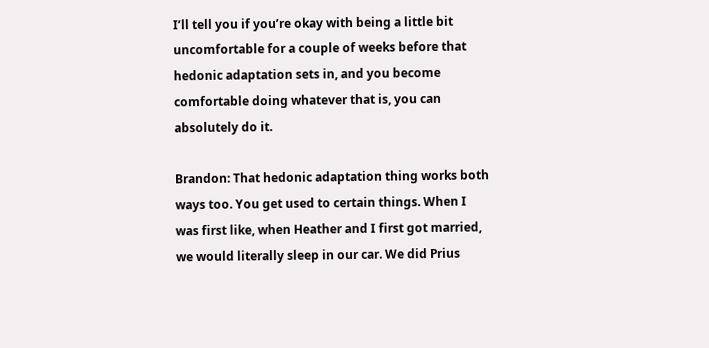I’ll tell you if you’re okay with being a little bit uncomfortable for a couple of weeks before that hedonic adaptation sets in, and you become comfortable doing whatever that is, you can absolutely do it.

Brandon: That hedonic adaptation thing works both ways too. You get used to certain things. When I was first like, when Heather and I first got married, we would literally sleep in our car. We did Prius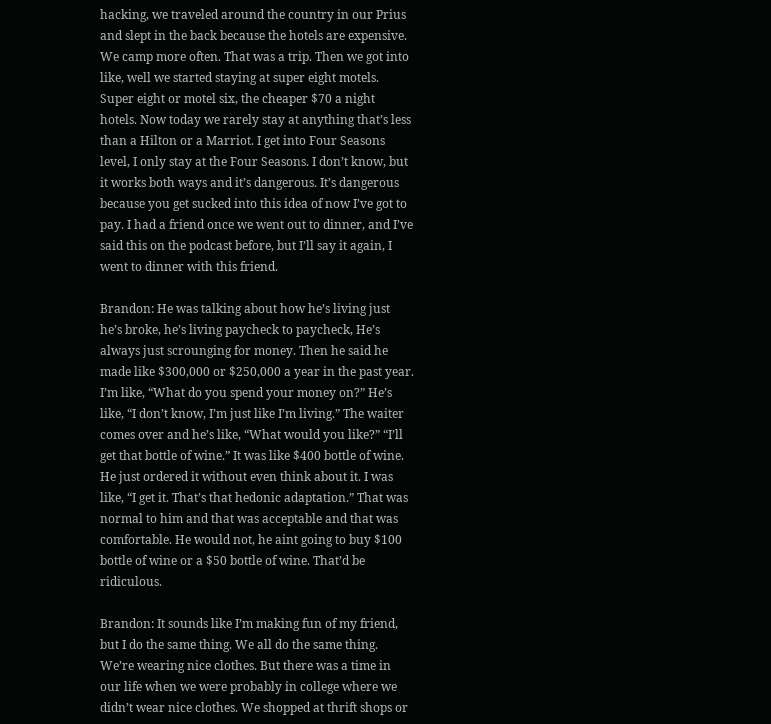hacking, we traveled around the country in our Prius and slept in the back because the hotels are expensive. We camp more often. That was a trip. Then we got into like, well we started staying at super eight motels. Super eight or motel six, the cheaper $70 a night hotels. Now today we rarely stay at anything that’s less than a Hilton or a Marriot. I get into Four Seasons level, I only stay at the Four Seasons. I don’t know, but it works both ways and it’s dangerous. It’s dangerous because you get sucked into this idea of now I’ve got to pay. I had a friend once we went out to dinner, and I’ve said this on the podcast before, but I’ll say it again, I went to dinner with this friend.

Brandon: He was talking about how he’s living just he’s broke, he’s living paycheck to paycheck, He’s always just scrounging for money. Then he said he made like $300,000 or $250,000 a year in the past year. I’m like, “What do you spend your money on?” He’s like, “I don’t know, I’m just like I’m living.” The waiter comes over and he’s like, “What would you like?” “I’ll get that bottle of wine.” It was like $400 bottle of wine. He just ordered it without even think about it. I was like, “I get it. That’s that hedonic adaptation.” That was normal to him and that was acceptable and that was comfortable. He would not, he aint going to buy $100 bottle of wine or a $50 bottle of wine. That’d be ridiculous.

Brandon: It sounds like I’m making fun of my friend, but I do the same thing. We all do the same thing. We’re wearing nice clothes. But there was a time in our life when we were probably in college where we didn’t wear nice clothes. We shopped at thrift shops or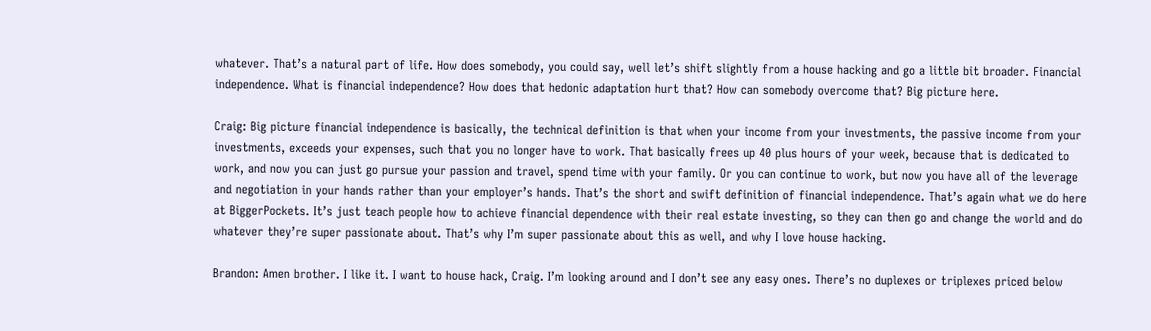whatever. That’s a natural part of life. How does somebody, you could say, well let’s shift slightly from a house hacking and go a little bit broader. Financial independence. What is financial independence? How does that hedonic adaptation hurt that? How can somebody overcome that? Big picture here.

Craig: Big picture financial independence is basically, the technical definition is that when your income from your investments, the passive income from your investments, exceeds your expenses, such that you no longer have to work. That basically frees up 40 plus hours of your week, because that is dedicated to work, and now you can just go pursue your passion and travel, spend time with your family. Or you can continue to work, but now you have all of the leverage and negotiation in your hands rather than your employer’s hands. That’s the short and swift definition of financial independence. That’s again what we do here at BiggerPockets. It’s just teach people how to achieve financial dependence with their real estate investing, so they can then go and change the world and do whatever they’re super passionate about. That’s why I’m super passionate about this as well, and why I love house hacking.

Brandon: Amen brother. I like it. I want to house hack, Craig. I’m looking around and I don’t see any easy ones. There’s no duplexes or triplexes priced below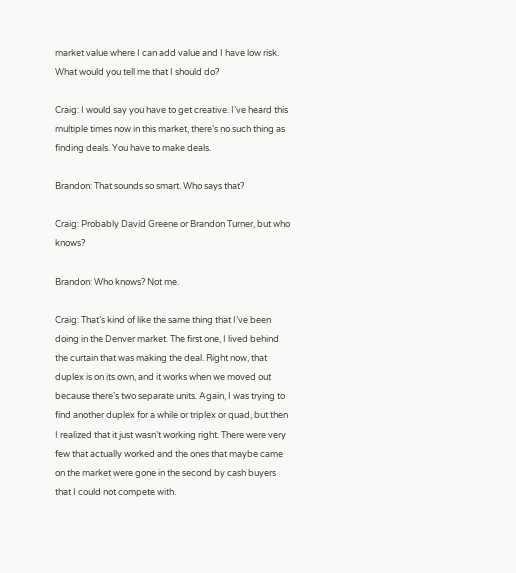market value where I can add value and I have low risk. What would you tell me that I should do?

Craig: I would say you have to get creative. I’ve heard this multiple times now in this market, there’s no such thing as finding deals. You have to make deals.

Brandon: That sounds so smart. Who says that?

Craig: Probably David Greene or Brandon Turner, but who knows?

Brandon: Who knows? Not me.

Craig: That’s kind of like the same thing that I’ve been doing in the Denver market. The first one, I lived behind the curtain that was making the deal. Right now, that duplex is on its own, and it works when we moved out because there’s two separate units. Again, I was trying to find another duplex for a while or triplex or quad, but then I realized that it just wasn’t working right. There were very few that actually worked and the ones that maybe came on the market were gone in the second by cash buyers that I could not compete with.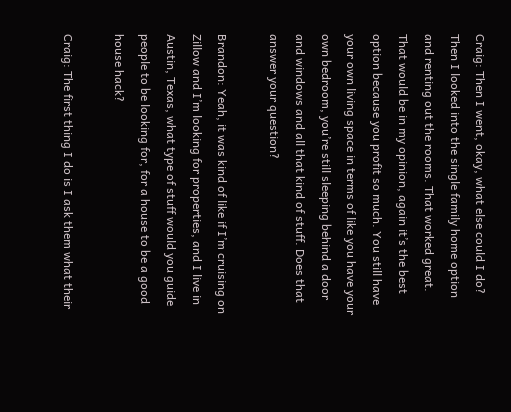Craig: Then I went, okay, what else could I do? Then I looked into the single family home option and renting out the rooms. That worked great. That would be in my opinion, again it’s the best option because you profit so much. You still have your own living space in terms of like you have your own bedroom, you’re still sleeping behind a door and windows and all that kind of stuff. Does that answer your question?

Brandon: Yeah, it was kind of like if I’m cruising on Zillow and I’m looking for properties, and I live in Austin, Texas, what type of stuff would you guide people to be looking for, for a house to be a good house hack?

Craig: The first thing I do is I ask them what their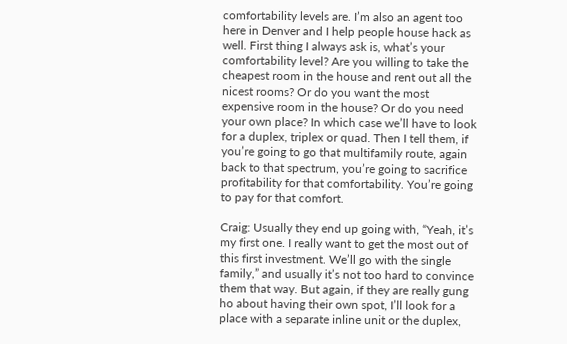comfortability levels are. I’m also an agent too here in Denver and I help people house hack as well. First thing I always ask is, what’s your comfortability level? Are you willing to take the cheapest room in the house and rent out all the nicest rooms? Or do you want the most expensive room in the house? Or do you need your own place? In which case we’ll have to look for a duplex, triplex or quad. Then I tell them, if you’re going to go that multifamily route, again back to that spectrum, you’re going to sacrifice profitability for that comfortability. You’re going to pay for that comfort.

Craig: Usually they end up going with, “Yeah, it’s my first one. I really want to get the most out of this first investment. We’ll go with the single family,” and usually it’s not too hard to convince them that way. But again, if they are really gung ho about having their own spot, I’ll look for a place with a separate inline unit or the duplex,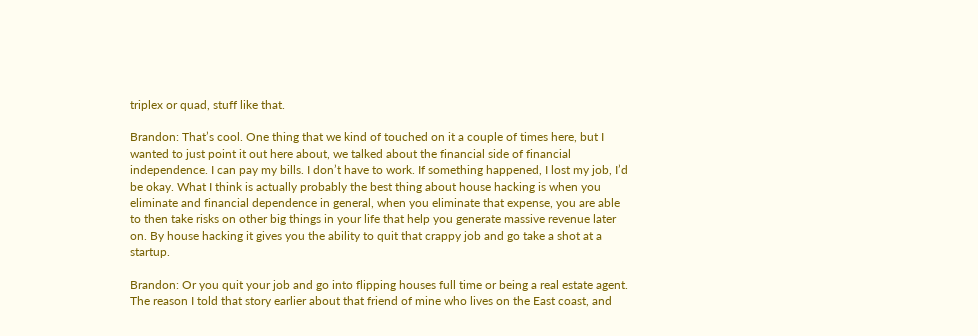triplex or quad, stuff like that.

Brandon: That’s cool. One thing that we kind of touched on it a couple of times here, but I wanted to just point it out here about, we talked about the financial side of financial independence. I can pay my bills. I don’t have to work. If something happened, I lost my job, I’d be okay. What I think is actually probably the best thing about house hacking is when you eliminate and financial dependence in general, when you eliminate that expense, you are able to then take risks on other big things in your life that help you generate massive revenue later on. By house hacking it gives you the ability to quit that crappy job and go take a shot at a startup.

Brandon: Or you quit your job and go into flipping houses full time or being a real estate agent. The reason I told that story earlier about that friend of mine who lives on the East coast, and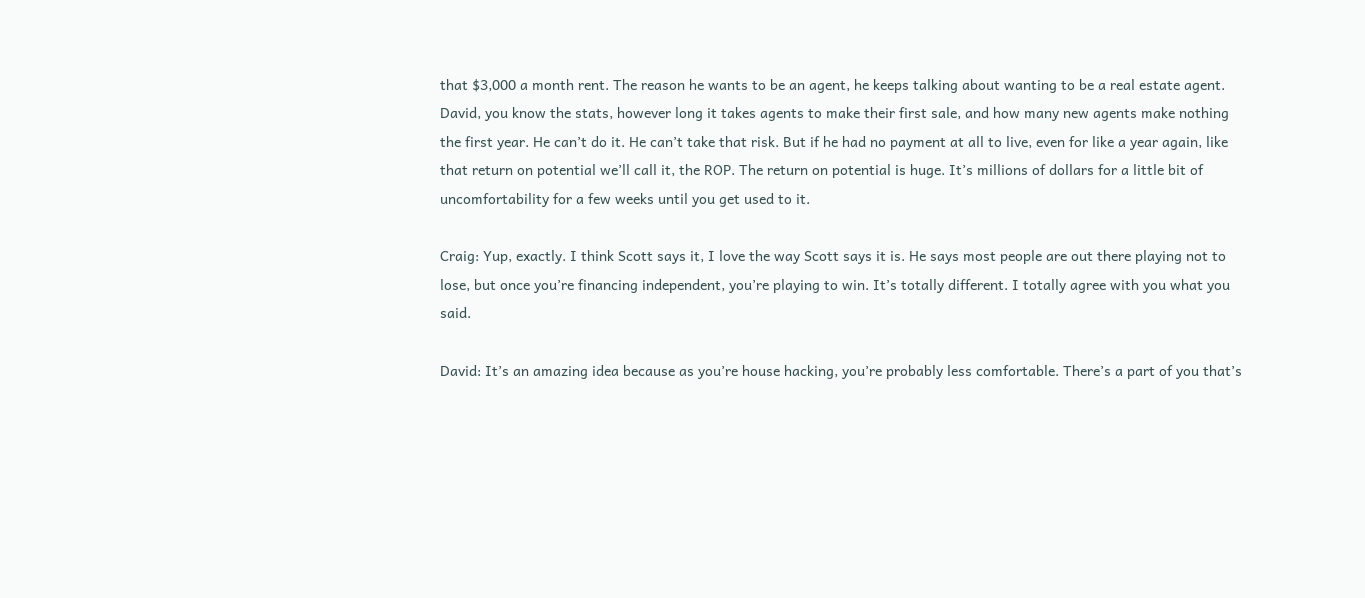that $3,000 a month rent. The reason he wants to be an agent, he keeps talking about wanting to be a real estate agent. David, you know the stats, however long it takes agents to make their first sale, and how many new agents make nothing the first year. He can’t do it. He can’t take that risk. But if he had no payment at all to live, even for like a year again, like that return on potential we’ll call it, the ROP. The return on potential is huge. It’s millions of dollars for a little bit of uncomfortability for a few weeks until you get used to it.

Craig: Yup, exactly. I think Scott says it, I love the way Scott says it is. He says most people are out there playing not to lose, but once you’re financing independent, you’re playing to win. It’s totally different. I totally agree with you what you said.

David: It’s an amazing idea because as you’re house hacking, you’re probably less comfortable. There’s a part of you that’s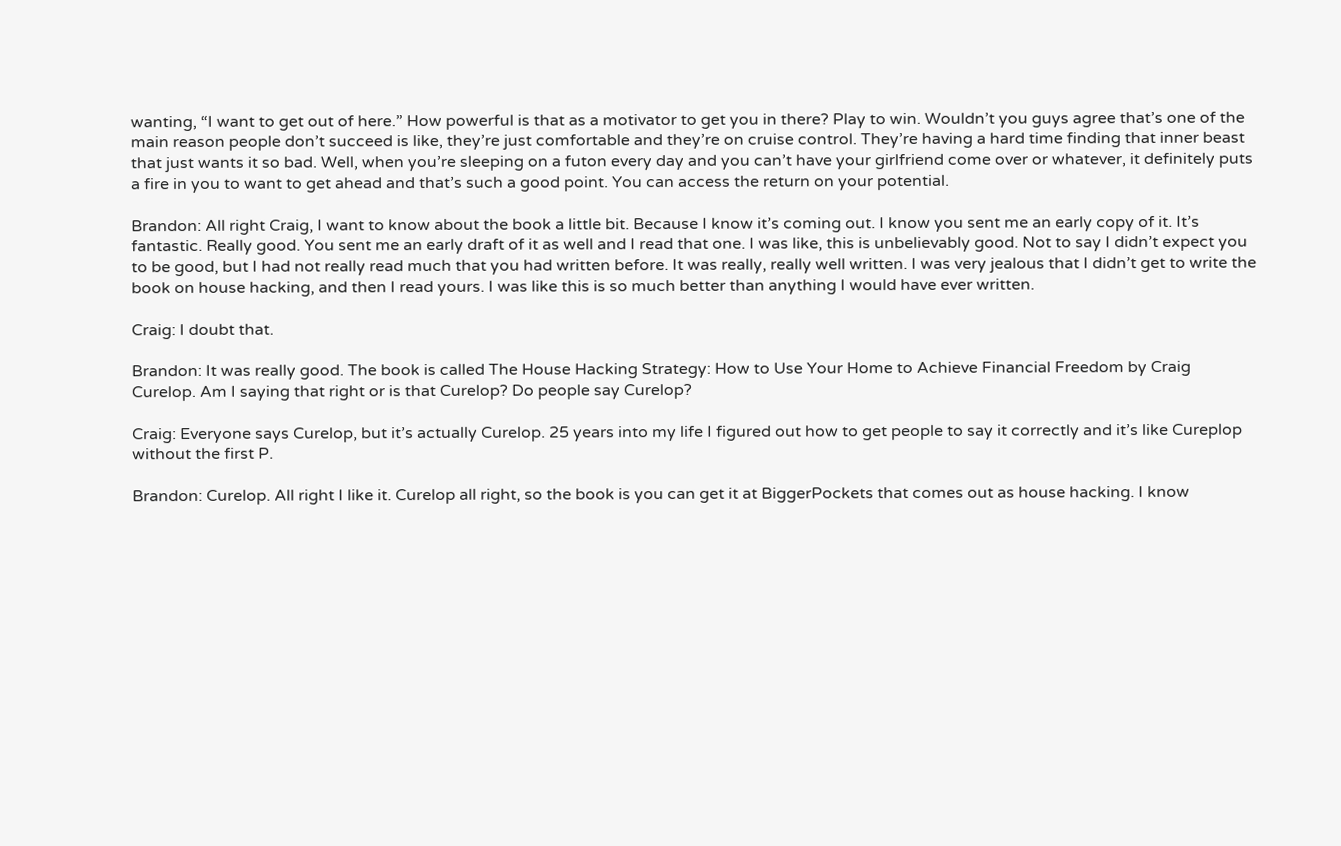wanting, “I want to get out of here.” How powerful is that as a motivator to get you in there? Play to win. Wouldn’t you guys agree that’s one of the main reason people don’t succeed is like, they’re just comfortable and they’re on cruise control. They’re having a hard time finding that inner beast that just wants it so bad. Well, when you’re sleeping on a futon every day and you can’t have your girlfriend come over or whatever, it definitely puts a fire in you to want to get ahead and that’s such a good point. You can access the return on your potential.

Brandon: All right Craig, I want to know about the book a little bit. Because I know it’s coming out. I know you sent me an early copy of it. It’s fantastic. Really good. You sent me an early draft of it as well and I read that one. I was like, this is unbelievably good. Not to say I didn’t expect you to be good, but I had not really read much that you had written before. It was really, really well written. I was very jealous that I didn’t get to write the book on house hacking, and then I read yours. I was like this is so much better than anything I would have ever written.

Craig: I doubt that.

Brandon: It was really good. The book is called The House Hacking Strategy: How to Use Your Home to Achieve Financial Freedom by Craig Curelop. Am I saying that right or is that Curelop? Do people say Curelop?

Craig: Everyone says Curelop, but it’s actually Curelop. 25 years into my life I figured out how to get people to say it correctly and it’s like Cureplop without the first P.

Brandon: Curelop. All right I like it. Curelop all right, so the book is you can get it at BiggerPockets that comes out as house hacking. I know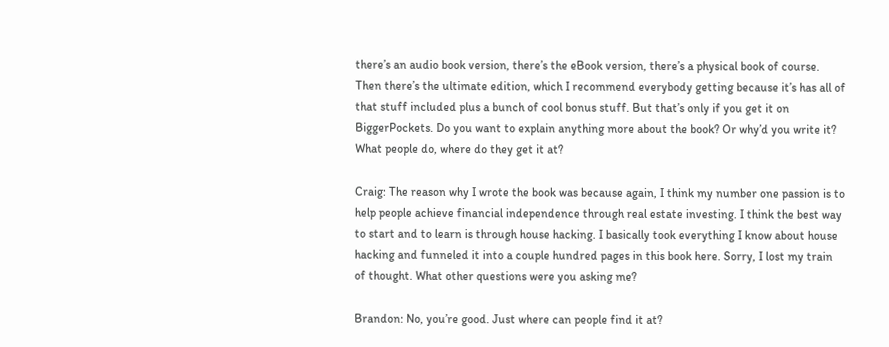there’s an audio book version, there’s the eBook version, there’s a physical book of course. Then there’s the ultimate edition, which I recommend everybody getting because it’s has all of that stuff included plus a bunch of cool bonus stuff. But that’s only if you get it on BiggerPockets. Do you want to explain anything more about the book? Or why’d you write it? What people do, where do they get it at?

Craig: The reason why I wrote the book was because again, I think my number one passion is to help people achieve financial independence through real estate investing. I think the best way to start and to learn is through house hacking. I basically took everything I know about house hacking and funneled it into a couple hundred pages in this book here. Sorry, I lost my train of thought. What other questions were you asking me?

Brandon: No, you’re good. Just where can people find it at?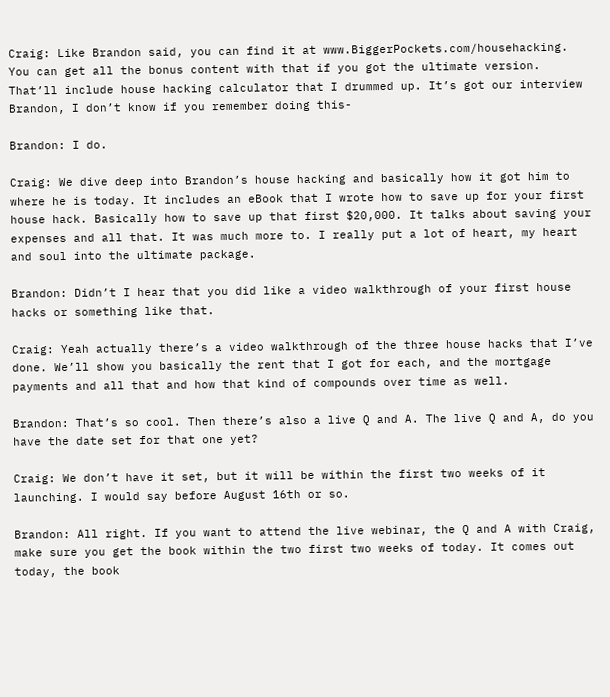Craig: Like Brandon said, you can find it at www.BiggerPockets.com/househacking. You can get all the bonus content with that if you got the ultimate version. That’ll include house hacking calculator that I drummed up. It’s got our interview Brandon, I don’t know if you remember doing this-

Brandon: I do.

Craig: We dive deep into Brandon’s house hacking and basically how it got him to where he is today. It includes an eBook that I wrote how to save up for your first house hack. Basically how to save up that first $20,000. It talks about saving your expenses and all that. It was much more to. I really put a lot of heart, my heart and soul into the ultimate package.

Brandon: Didn’t I hear that you did like a video walkthrough of your first house hacks or something like that.

Craig: Yeah actually there’s a video walkthrough of the three house hacks that I’ve done. We’ll show you basically the rent that I got for each, and the mortgage payments and all that and how that kind of compounds over time as well.

Brandon: That’s so cool. Then there’s also a live Q and A. The live Q and A, do you have the date set for that one yet?

Craig: We don’t have it set, but it will be within the first two weeks of it launching. I would say before August 16th or so.

Brandon: All right. If you want to attend the live webinar, the Q and A with Craig, make sure you get the book within the two first two weeks of today. It comes out today, the book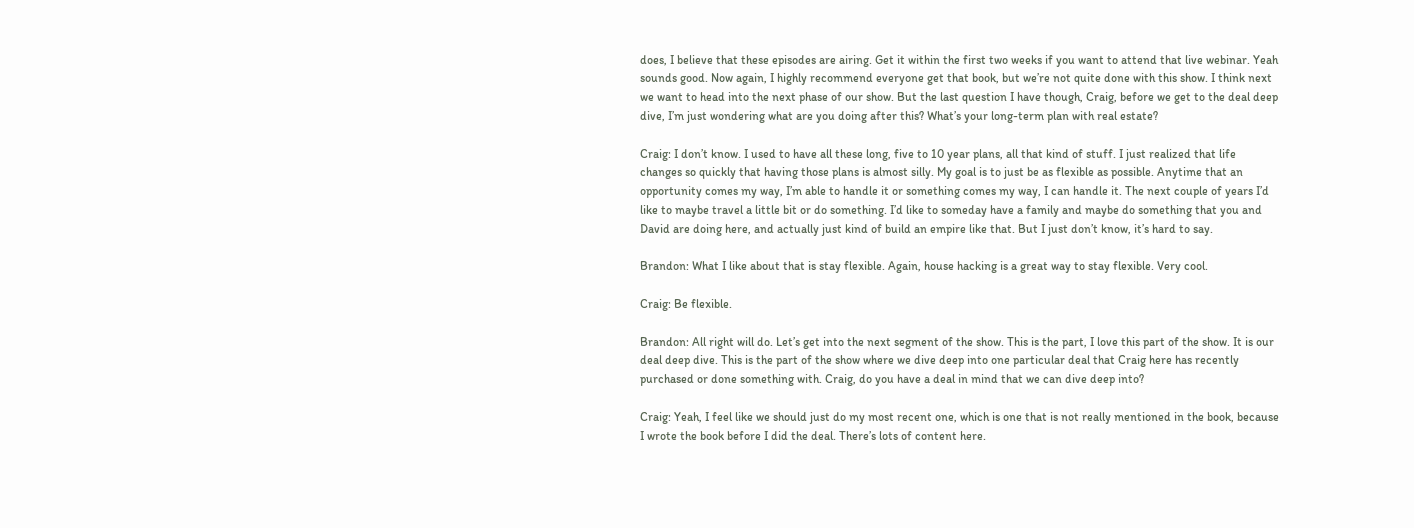does, I believe that these episodes are airing. Get it within the first two weeks if you want to attend that live webinar. Yeah sounds good. Now again, I highly recommend everyone get that book, but we’re not quite done with this show. I think next we want to head into the next phase of our show. But the last question I have though, Craig, before we get to the deal deep dive, I’m just wondering what are you doing after this? What’s your long-term plan with real estate?

Craig: I don’t know. I used to have all these long, five to 10 year plans, all that kind of stuff. I just realized that life changes so quickly that having those plans is almost silly. My goal is to just be as flexible as possible. Anytime that an opportunity comes my way, I’m able to handle it or something comes my way, I can handle it. The next couple of years I’d like to maybe travel a little bit or do something. I’d like to someday have a family and maybe do something that you and David are doing here, and actually just kind of build an empire like that. But I just don’t know, it’s hard to say.

Brandon: What I like about that is stay flexible. Again, house hacking is a great way to stay flexible. Very cool.

Craig: Be flexible.

Brandon: All right will do. Let’s get into the next segment of the show. This is the part, I love this part of the show. It is our deal deep dive. This is the part of the show where we dive deep into one particular deal that Craig here has recently purchased or done something with. Craig, do you have a deal in mind that we can dive deep into?

Craig: Yeah, I feel like we should just do my most recent one, which is one that is not really mentioned in the book, because I wrote the book before I did the deal. There’s lots of content here.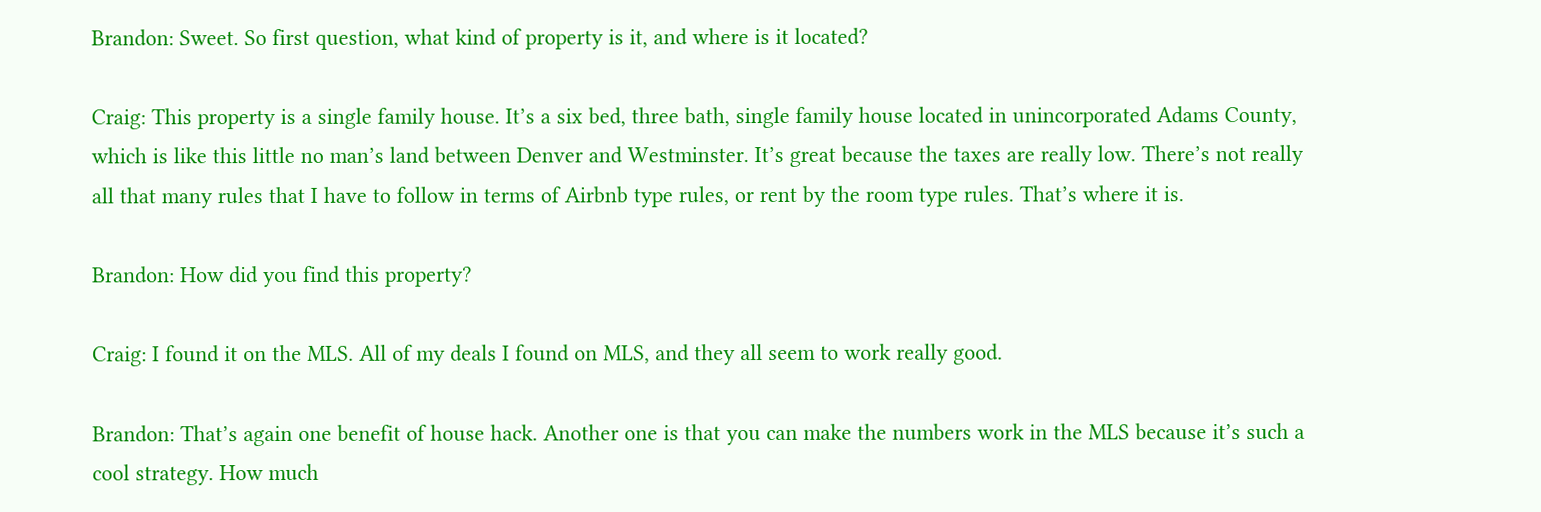Brandon: Sweet. So first question, what kind of property is it, and where is it located?

Craig: This property is a single family house. It’s a six bed, three bath, single family house located in unincorporated Adams County, which is like this little no man’s land between Denver and Westminster. It’s great because the taxes are really low. There’s not really all that many rules that I have to follow in terms of Airbnb type rules, or rent by the room type rules. That’s where it is.

Brandon: How did you find this property?

Craig: I found it on the MLS. All of my deals I found on MLS, and they all seem to work really good.

Brandon: That’s again one benefit of house hack. Another one is that you can make the numbers work in the MLS because it’s such a cool strategy. How much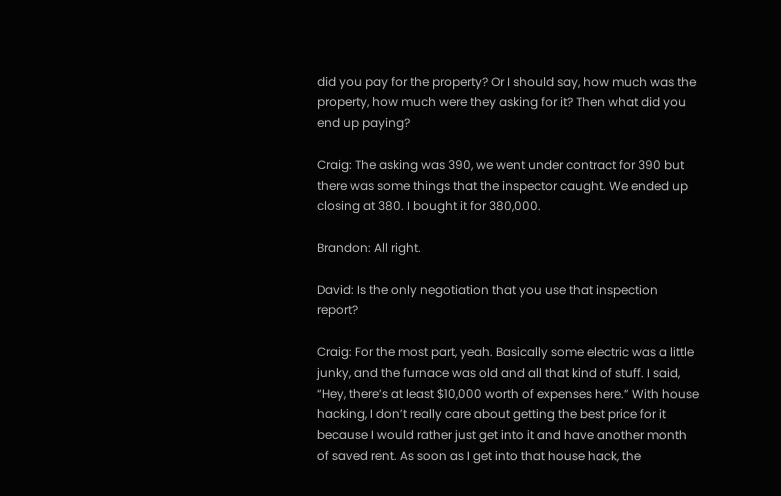did you pay for the property? Or I should say, how much was the property, how much were they asking for it? Then what did you end up paying?

Craig: The asking was 390, we went under contract for 390 but there was some things that the inspector caught. We ended up closing at 380. I bought it for 380,000.

Brandon: All right.

David: Is the only negotiation that you use that inspection report?

Craig: For the most part, yeah. Basically some electric was a little junky, and the furnace was old and all that kind of stuff. I said, “Hey, there’s at least $10,000 worth of expenses here.” With house hacking, I don’t really care about getting the best price for it because I would rather just get into it and have another month of saved rent. As soon as I get into that house hack, the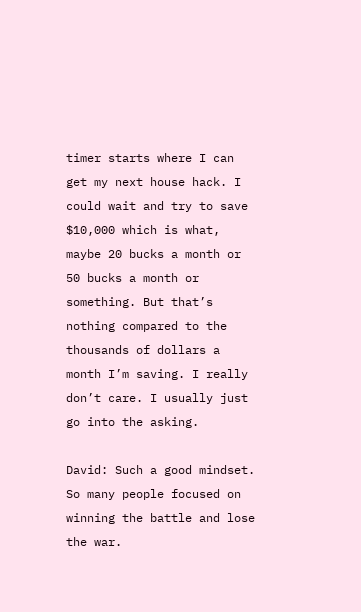timer starts where I can get my next house hack. I could wait and try to save $10,000 which is what, maybe 20 bucks a month or 50 bucks a month or something. But that’s nothing compared to the thousands of dollars a month I’m saving. I really don’t care. I usually just go into the asking.

David: Such a good mindset. So many people focused on winning the battle and lose the war.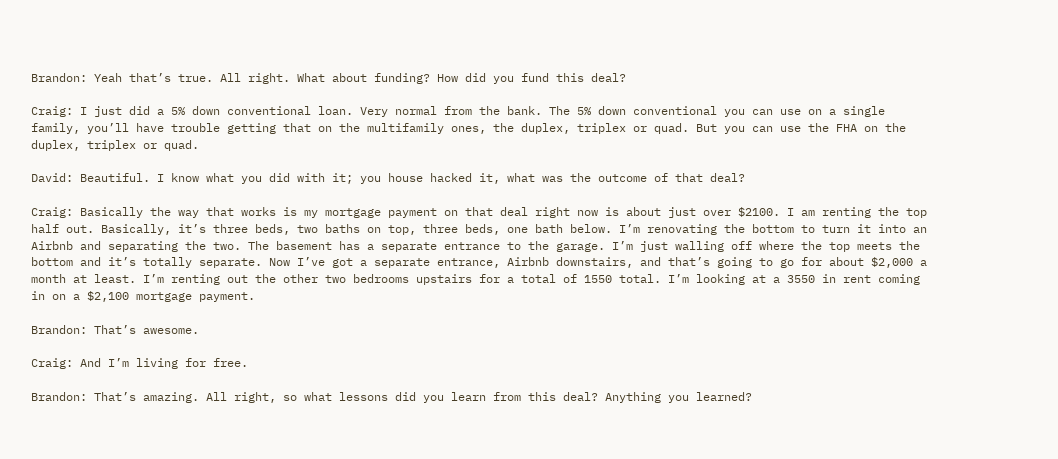Brandon: Yeah that’s true. All right. What about funding? How did you fund this deal?

Craig: I just did a 5% down conventional loan. Very normal from the bank. The 5% down conventional you can use on a single family, you’ll have trouble getting that on the multifamily ones, the duplex, triplex or quad. But you can use the FHA on the duplex, triplex or quad.

David: Beautiful. I know what you did with it; you house hacked it, what was the outcome of that deal?

Craig: Basically the way that works is my mortgage payment on that deal right now is about just over $2100. I am renting the top half out. Basically, it’s three beds, two baths on top, three beds, one bath below. I’m renovating the bottom to turn it into an Airbnb and separating the two. The basement has a separate entrance to the garage. I’m just walling off where the top meets the bottom and it’s totally separate. Now I’ve got a separate entrance, Airbnb downstairs, and that’s going to go for about $2,000 a month at least. I’m renting out the other two bedrooms upstairs for a total of 1550 total. I’m looking at a 3550 in rent coming in on a $2,100 mortgage payment.

Brandon: That’s awesome.

Craig: And I’m living for free.

Brandon: That’s amazing. All right, so what lessons did you learn from this deal? Anything you learned?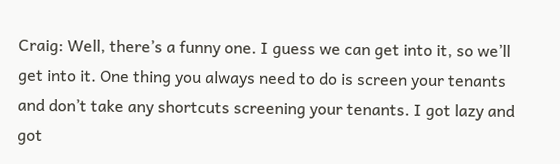Craig: Well, there’s a funny one. I guess we can get into it, so we’ll get into it. One thing you always need to do is screen your tenants and don’t take any shortcuts screening your tenants. I got lazy and got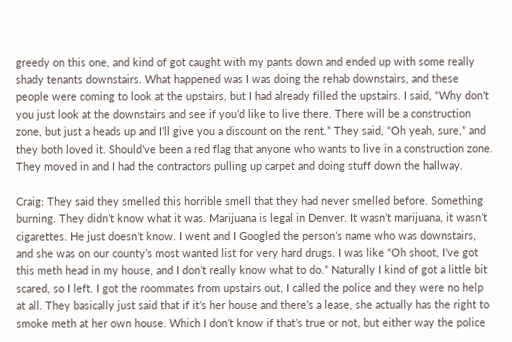greedy on this one, and kind of got caught with my pants down and ended up with some really shady tenants downstairs. What happened was I was doing the rehab downstairs, and these people were coming to look at the upstairs, but I had already filled the upstairs. I said, “Why don’t you just look at the downstairs and see if you’d like to live there. There will be a construction zone, but just a heads up and I’ll give you a discount on the rent.” They said, “Oh yeah, sure,” and they both loved it. Should’ve been a red flag that anyone who wants to live in a construction zone. They moved in and I had the contractors pulling up carpet and doing stuff down the hallway.

Craig: They said they smelled this horrible smell that they had never smelled before. Something burning. They didn’t know what it was. Marijuana is legal in Denver. It wasn’t marijuana, it wasn’t cigarettes. He just doesn’t know. I went and I Googled the person’s name who was downstairs, and she was on our county’s most wanted list for very hard drugs. I was like “Oh shoot, I’ve got this meth head in my house, and I don’t really know what to do.” Naturally I kind of got a little bit scared, so I left. I got the roommates from upstairs out, I called the police and they were no help at all. They basically just said that if it’s her house and there’s a lease, she actually has the right to smoke meth at her own house. Which I don’t know if that’s true or not, but either way the police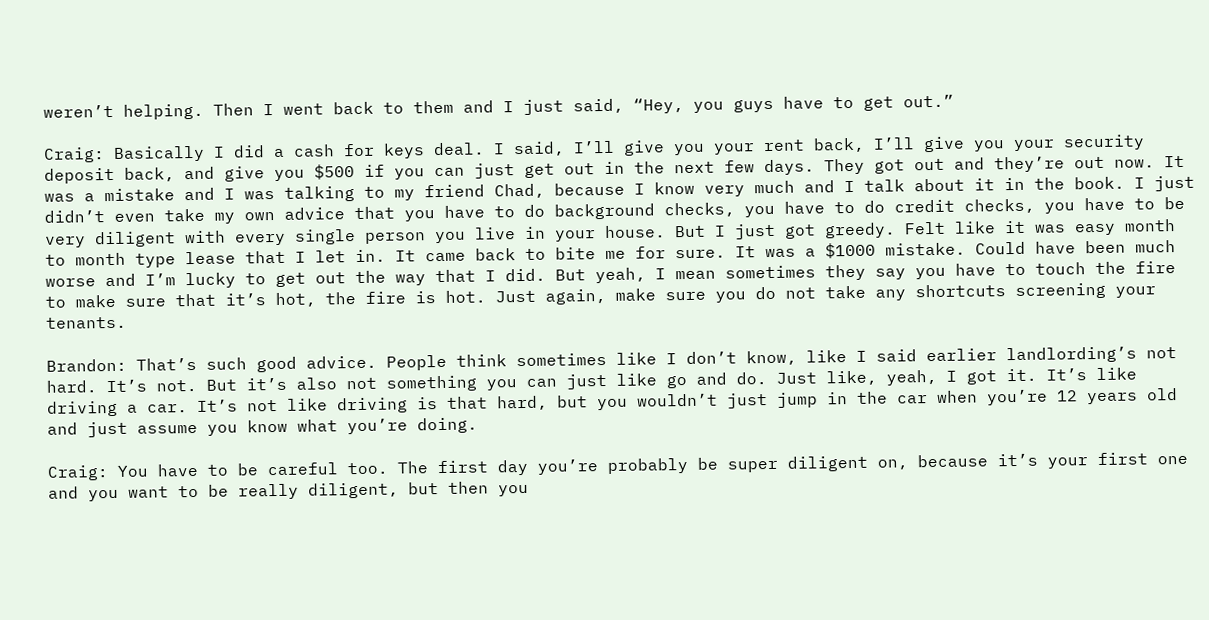weren’t helping. Then I went back to them and I just said, “Hey, you guys have to get out.”

Craig: Basically I did a cash for keys deal. I said, I’ll give you your rent back, I’ll give you your security deposit back, and give you $500 if you can just get out in the next few days. They got out and they’re out now. It was a mistake and I was talking to my friend Chad, because I know very much and I talk about it in the book. I just didn’t even take my own advice that you have to do background checks, you have to do credit checks, you have to be very diligent with every single person you live in your house. But I just got greedy. Felt like it was easy month to month type lease that I let in. It came back to bite me for sure. It was a $1000 mistake. Could have been much worse and I’m lucky to get out the way that I did. But yeah, I mean sometimes they say you have to touch the fire to make sure that it’s hot, the fire is hot. Just again, make sure you do not take any shortcuts screening your tenants.

Brandon: That’s such good advice. People think sometimes like I don’t know, like I said earlier landlording’s not hard. It’s not. But it’s also not something you can just like go and do. Just like, yeah, I got it. It’s like driving a car. It’s not like driving is that hard, but you wouldn’t just jump in the car when you’re 12 years old and just assume you know what you’re doing.

Craig: You have to be careful too. The first day you’re probably be super diligent on, because it’s your first one and you want to be really diligent, but then you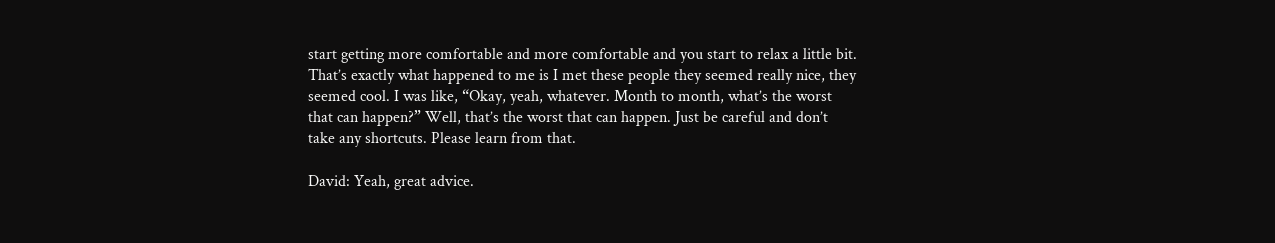start getting more comfortable and more comfortable and you start to relax a little bit. That’s exactly what happened to me is I met these people they seemed really nice, they seemed cool. I was like, “Okay, yeah, whatever. Month to month, what’s the worst that can happen?” Well, that’s the worst that can happen. Just be careful and don’t take any shortcuts. Please learn from that.

David: Yeah, great advice.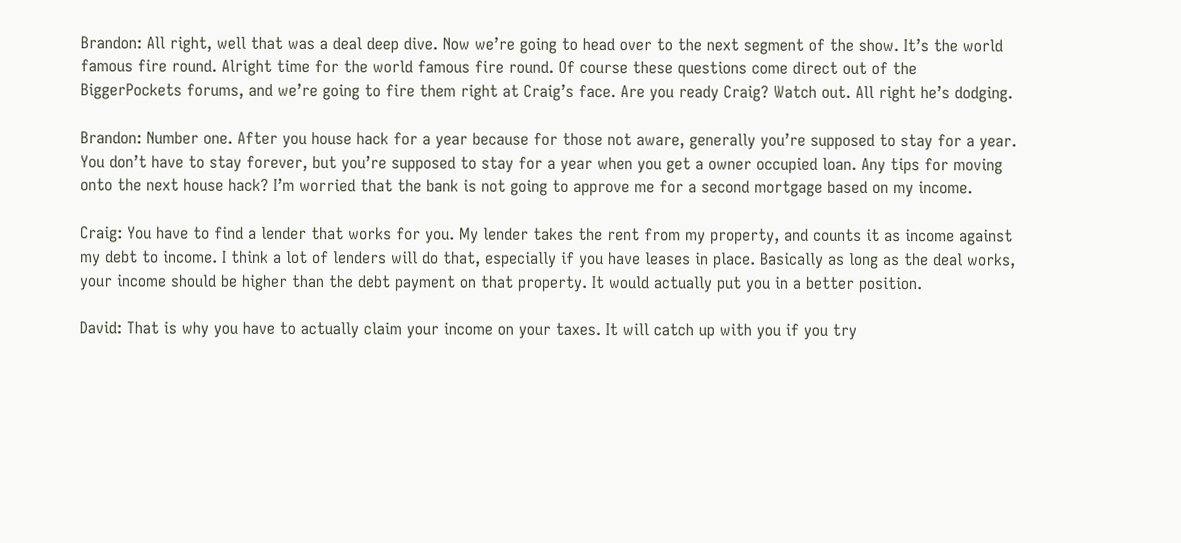Brandon: All right, well that was a deal deep dive. Now we’re going to head over to the next segment of the show. It’s the world famous fire round. Alright time for the world famous fire round. Of course these questions come direct out of the BiggerPockets forums, and we’re going to fire them right at Craig’s face. Are you ready Craig? Watch out. All right he’s dodging.

Brandon: Number one. After you house hack for a year because for those not aware, generally you’re supposed to stay for a year. You don’t have to stay forever, but you’re supposed to stay for a year when you get a owner occupied loan. Any tips for moving onto the next house hack? I’m worried that the bank is not going to approve me for a second mortgage based on my income.

Craig: You have to find a lender that works for you. My lender takes the rent from my property, and counts it as income against my debt to income. I think a lot of lenders will do that, especially if you have leases in place. Basically as long as the deal works, your income should be higher than the debt payment on that property. It would actually put you in a better position.

David: That is why you have to actually claim your income on your taxes. It will catch up with you if you try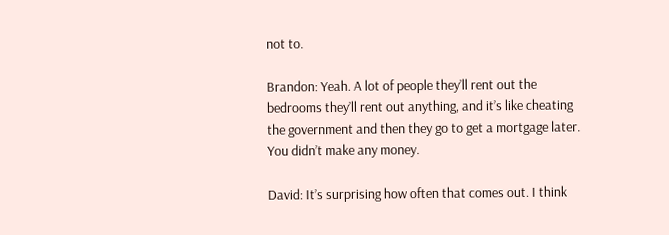not to.

Brandon: Yeah. A lot of people they’ll rent out the bedrooms they’ll rent out anything, and it’s like cheating the government and then they go to get a mortgage later. You didn’t make any money.

David: It’s surprising how often that comes out. I think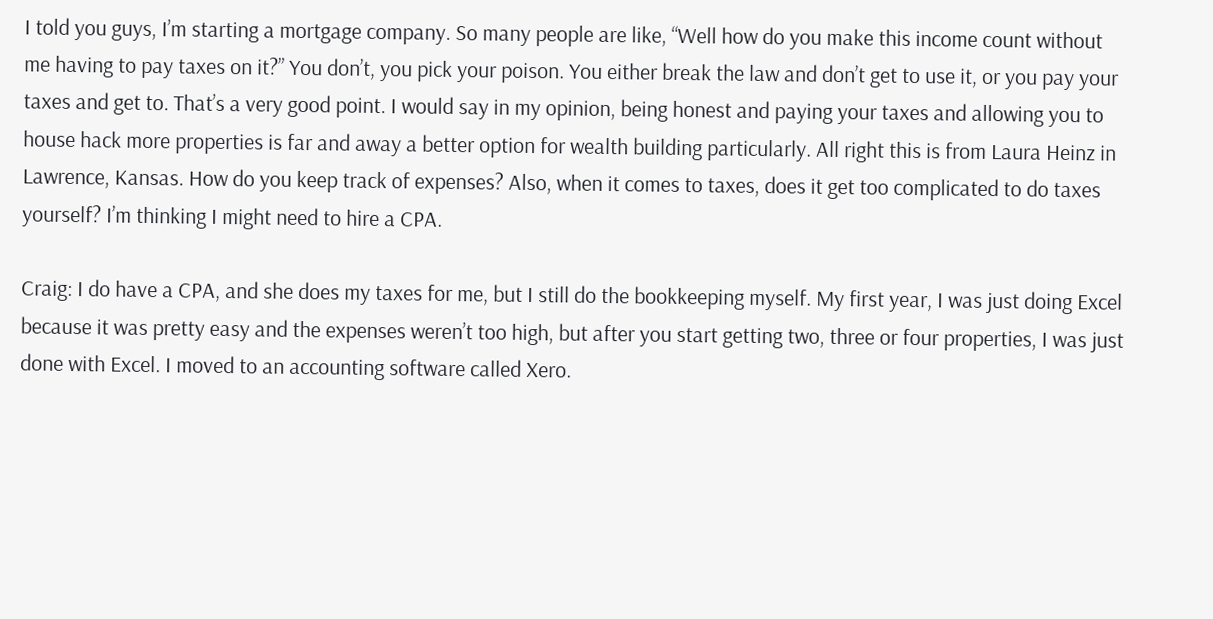I told you guys, I’m starting a mortgage company. So many people are like, “Well how do you make this income count without me having to pay taxes on it?” You don’t, you pick your poison. You either break the law and don’t get to use it, or you pay your taxes and get to. That’s a very good point. I would say in my opinion, being honest and paying your taxes and allowing you to house hack more properties is far and away a better option for wealth building particularly. All right this is from Laura Heinz in Lawrence, Kansas. How do you keep track of expenses? Also, when it comes to taxes, does it get too complicated to do taxes yourself? I’m thinking I might need to hire a CPA.

Craig: I do have a CPA, and she does my taxes for me, but I still do the bookkeeping myself. My first year, I was just doing Excel because it was pretty easy and the expenses weren’t too high, but after you start getting two, three or four properties, I was just done with Excel. I moved to an accounting software called Xero.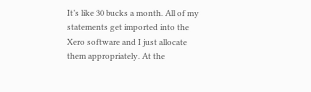It’s like 30 bucks a month. All of my statements get imported into the Xero software and I just allocate them appropriately. At the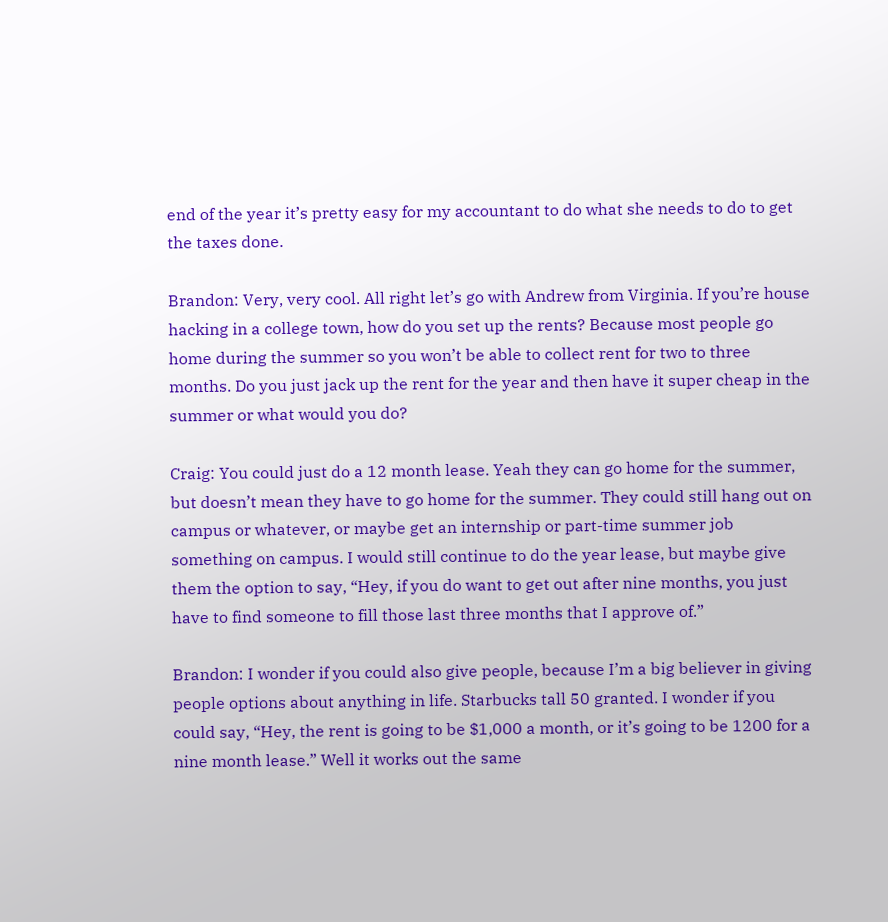end of the year it’s pretty easy for my accountant to do what she needs to do to get the taxes done.

Brandon: Very, very cool. All right let’s go with Andrew from Virginia. If you’re house hacking in a college town, how do you set up the rents? Because most people go home during the summer so you won’t be able to collect rent for two to three months. Do you just jack up the rent for the year and then have it super cheap in the summer or what would you do?

Craig: You could just do a 12 month lease. Yeah they can go home for the summer, but doesn’t mean they have to go home for the summer. They could still hang out on campus or whatever, or maybe get an internship or part-time summer job something on campus. I would still continue to do the year lease, but maybe give them the option to say, “Hey, if you do want to get out after nine months, you just have to find someone to fill those last three months that I approve of.”

Brandon: I wonder if you could also give people, because I’m a big believer in giving people options about anything in life. Starbucks tall 50 granted. I wonder if you could say, “Hey, the rent is going to be $1,000 a month, or it’s going to be 1200 for a nine month lease.” Well it works out the same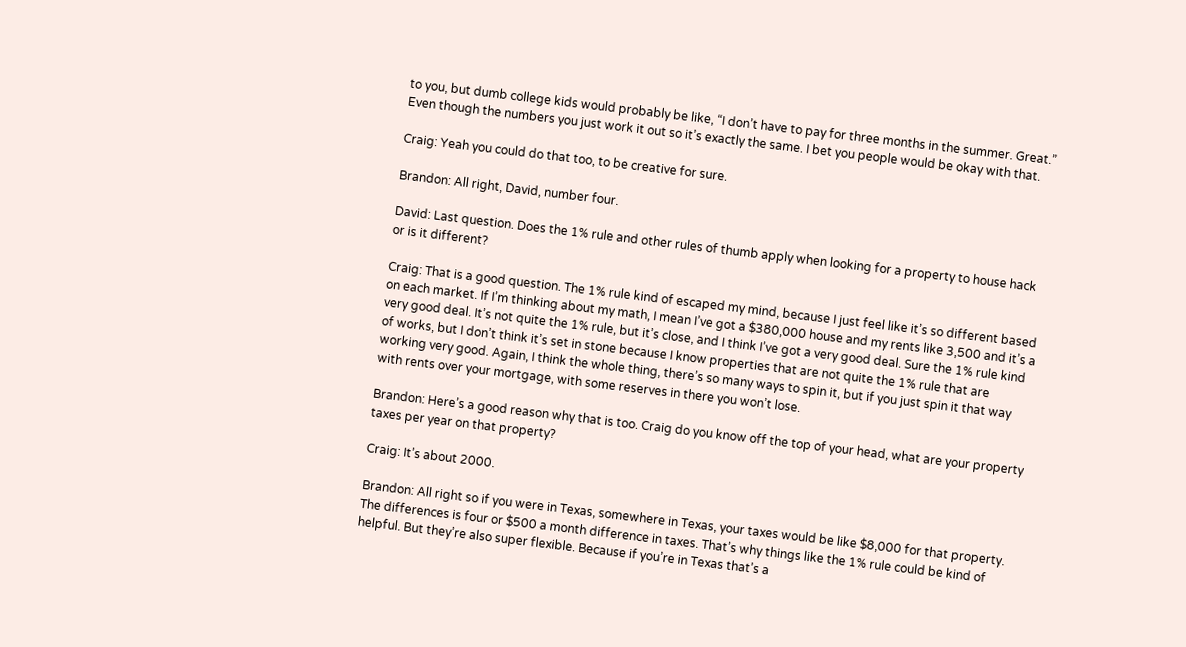to you, but dumb college kids would probably be like, “I don’t have to pay for three months in the summer. Great.” Even though the numbers you just work it out so it’s exactly the same. I bet you people would be okay with that.

Craig: Yeah you could do that too, to be creative for sure.

Brandon: All right, David, number four.

David: Last question. Does the 1% rule and other rules of thumb apply when looking for a property to house hack or is it different?

Craig: That is a good question. The 1% rule kind of escaped my mind, because I just feel like it’s so different based on each market. If I’m thinking about my math, I mean I’ve got a $380,000 house and my rents like 3,500 and it’s a very good deal. It’s not quite the 1% rule, but it’s close, and I think I’ve got a very good deal. Sure the 1% rule kind of works, but I don’t think it’s set in stone because I know properties that are not quite the 1% rule that are working very good. Again, I think the whole thing, there’s so many ways to spin it, but if you just spin it that way with rents over your mortgage, with some reserves in there you won’t lose.

Brandon: Here’s a good reason why that is too. Craig do you know off the top of your head, what are your property taxes per year on that property?

Craig: It’s about 2000.

Brandon: All right so if you were in Texas, somewhere in Texas, your taxes would be like $8,000 for that property. The differences is four or $500 a month difference in taxes. That’s why things like the 1% rule could be kind of helpful. But they’re also super flexible. Because if you’re in Texas that’s a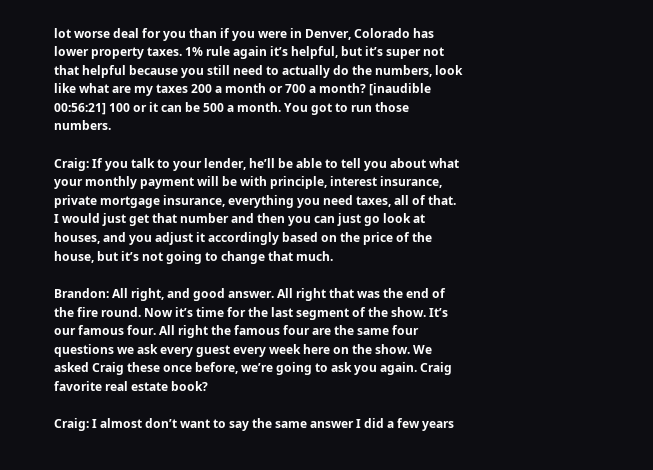lot worse deal for you than if you were in Denver, Colorado has lower property taxes. 1% rule again it’s helpful, but it’s super not that helpful because you still need to actually do the numbers, look like what are my taxes 200 a month or 700 a month? [inaudible 00:56:21] 100 or it can be 500 a month. You got to run those numbers.

Craig: If you talk to your lender, he’ll be able to tell you about what your monthly payment will be with principle, interest insurance, private mortgage insurance, everything you need taxes, all of that. I would just get that number and then you can just go look at houses, and you adjust it accordingly based on the price of the house, but it’s not going to change that much.

Brandon: All right, and good answer. All right that was the end of the fire round. Now it’s time for the last segment of the show. It’s our famous four. All right the famous four are the same four questions we ask every guest every week here on the show. We asked Craig these once before, we’re going to ask you again. Craig favorite real estate book?

Craig: I almost don’t want to say the same answer I did a few years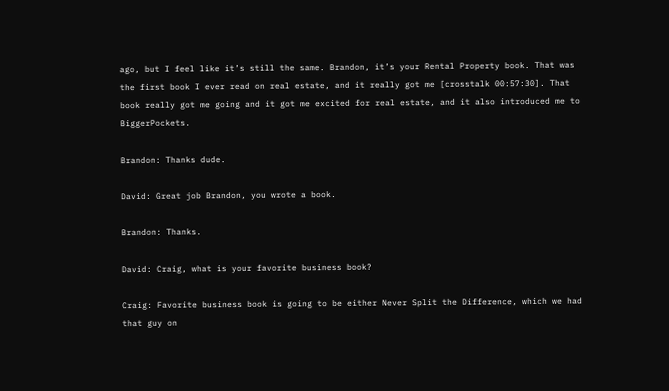ago, but I feel like it’s still the same. Brandon, it’s your Rental Property book. That was the first book I ever read on real estate, and it really got me [crosstalk 00:57:30]. That book really got me going and it got me excited for real estate, and it also introduced me to BiggerPockets.

Brandon: Thanks dude.

David: Great job Brandon, you wrote a book.

Brandon: Thanks.

David: Craig, what is your favorite business book?

Craig: Favorite business book is going to be either Never Split the Difference, which we had that guy on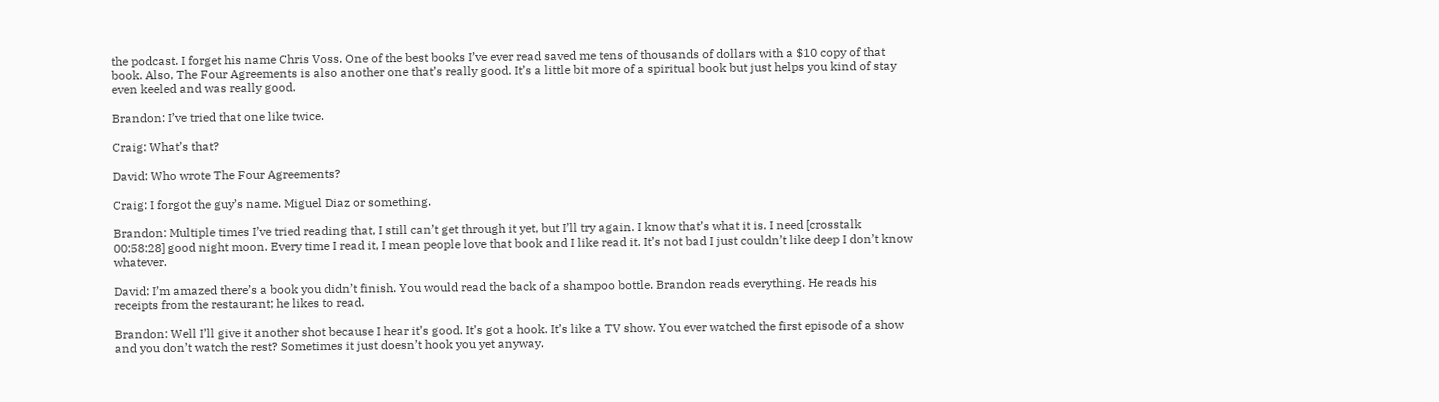the podcast. I forget his name Chris Voss. One of the best books I’ve ever read saved me tens of thousands of dollars with a $10 copy of that book. Also, The Four Agreements is also another one that’s really good. It’s a little bit more of a spiritual book but just helps you kind of stay even keeled and was really good.

Brandon: I’ve tried that one like twice.

Craig: What’s that?

David: Who wrote The Four Agreements?

Craig: I forgot the guy’s name. Miguel Diaz or something.

Brandon: Multiple times I’ve tried reading that, I still can’t get through it yet, but I’ll try again. I know that’s what it is. I need [crosstalk 00:58:28] good night moon. Every time I read it, I mean people love that book and I like read it. It’s not bad I just couldn’t like deep I don’t know whatever.

David: I’m amazed there’s a book you didn’t finish. You would read the back of a shampoo bottle. Brandon reads everything. He reads his receipts from the restaurant; he likes to read.

Brandon: Well I’ll give it another shot because I hear it’s good. It’s got a hook. It’s like a TV show. You ever watched the first episode of a show and you don’t watch the rest? Sometimes it just doesn’t hook you yet anyway.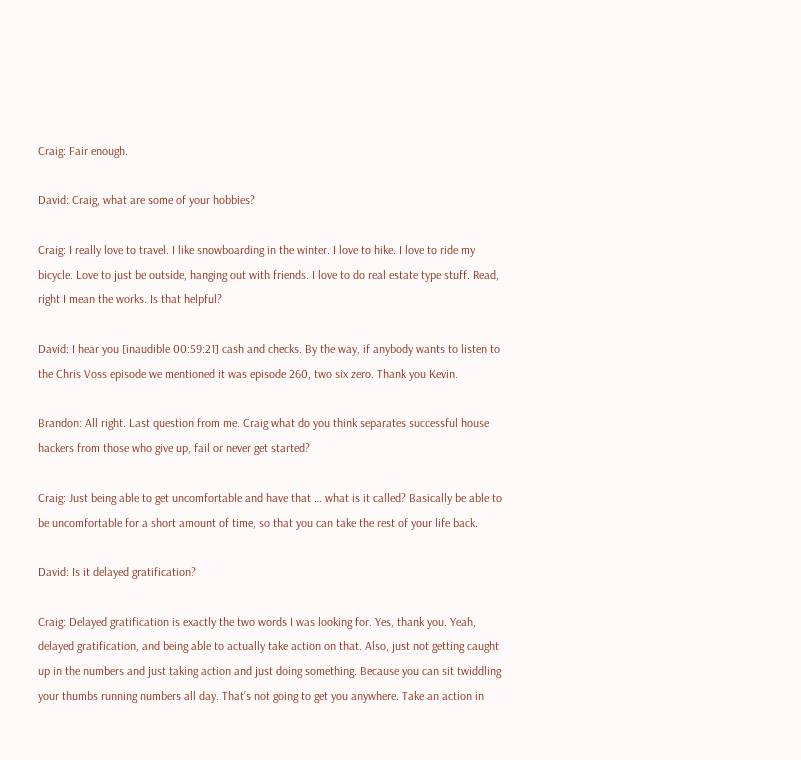Craig: Fair enough.

David: Craig, what are some of your hobbies?

Craig: I really love to travel. I like snowboarding in the winter. I love to hike. I love to ride my bicycle. Love to just be outside, hanging out with friends. I love to do real estate type stuff. Read, right I mean the works. Is that helpful?

David: I hear you [inaudible 00:59:21] cash and checks. By the way, if anybody wants to listen to the Chris Voss episode we mentioned it was episode 260, two six zero. Thank you Kevin.

Brandon: All right. Last question from me. Craig what do you think separates successful house hackers from those who give up, fail or never get started?

Craig: Just being able to get uncomfortable and have that … what is it called? Basically be able to be uncomfortable for a short amount of time, so that you can take the rest of your life back.

David: Is it delayed gratification?

Craig: Delayed gratification is exactly the two words I was looking for. Yes, thank you. Yeah, delayed gratification, and being able to actually take action on that. Also, just not getting caught up in the numbers and just taking action and just doing something. Because you can sit twiddling your thumbs running numbers all day. That’s not going to get you anywhere. Take an action in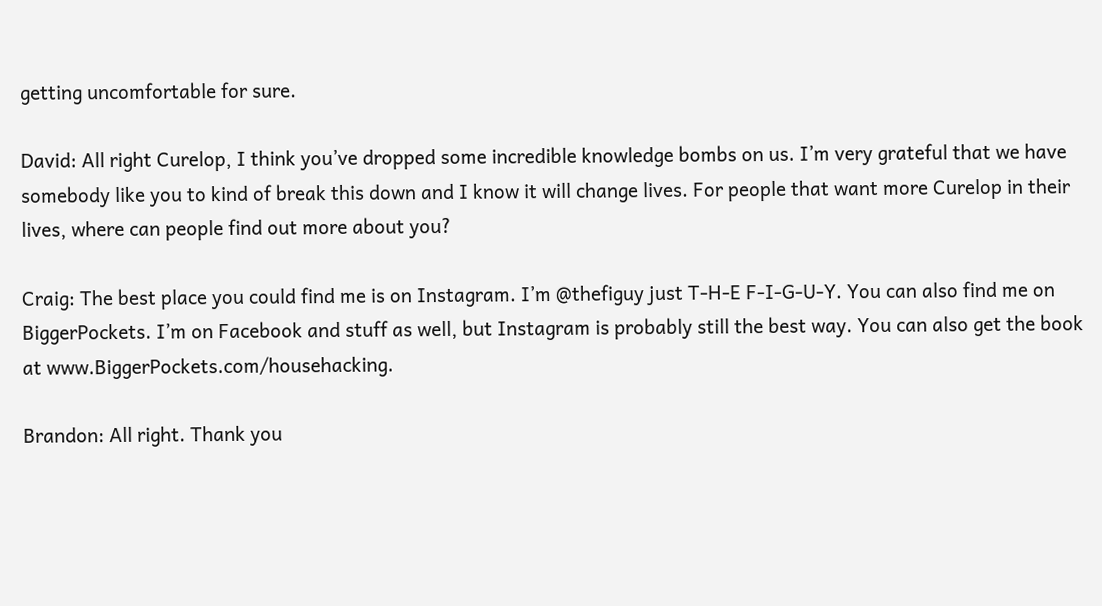getting uncomfortable for sure.

David: All right Curelop, I think you’ve dropped some incredible knowledge bombs on us. I’m very grateful that we have somebody like you to kind of break this down and I know it will change lives. For people that want more Curelop in their lives, where can people find out more about you?

Craig: The best place you could find me is on Instagram. I’m @thefiguy just T-H-E F-I-G-U-Y. You can also find me on BiggerPockets. I’m on Facebook and stuff as well, but Instagram is probably still the best way. You can also get the book at www.BiggerPockets.com/househacking.

Brandon: All right. Thank you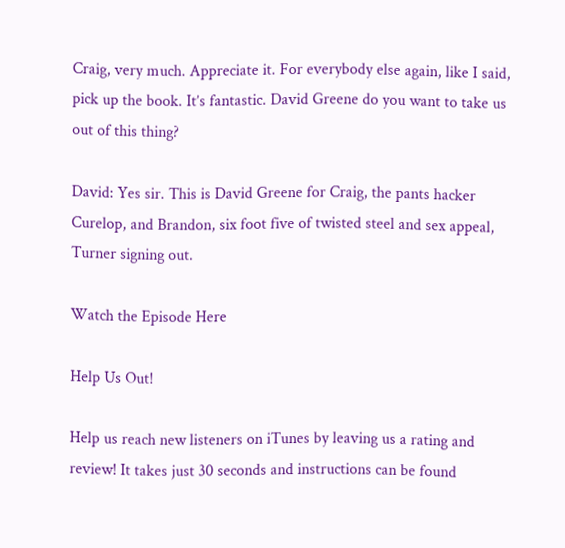Craig, very much. Appreciate it. For everybody else again, like I said, pick up the book. It’s fantastic. David Greene do you want to take us out of this thing?

David: Yes sir. This is David Greene for Craig, the pants hacker Curelop, and Brandon, six foot five of twisted steel and sex appeal, Turner signing out.

Watch the Episode Here

Help Us Out!

Help us reach new listeners on iTunes by leaving us a rating and review! It takes just 30 seconds and instructions can be found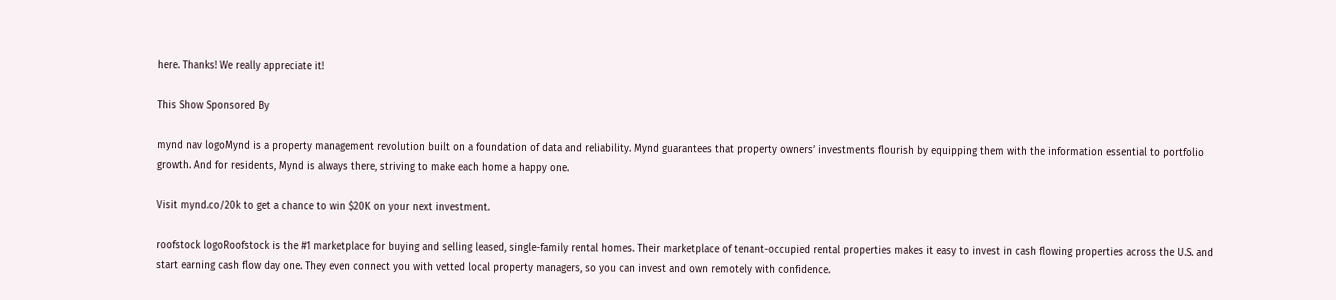here. Thanks! We really appreciate it!

This Show Sponsored By

mynd nav logoMynd is a property management revolution built on a foundation of data and reliability. Mynd guarantees that property owners’ investments flourish by equipping them with the information essential to portfolio growth. And for residents, Mynd is always there, striving to make each home a happy one.

Visit mynd.co/20k to get a chance to win $20K on your next investment.

roofstock logoRoofstock is the #1 marketplace for buying and selling leased, single-family rental homes. Their marketplace of tenant-occupied rental properties makes it easy to invest in cash flowing properties across the U.S. and start earning cash flow day one. They even connect you with vetted local property managers, so you can invest and own remotely with confidence.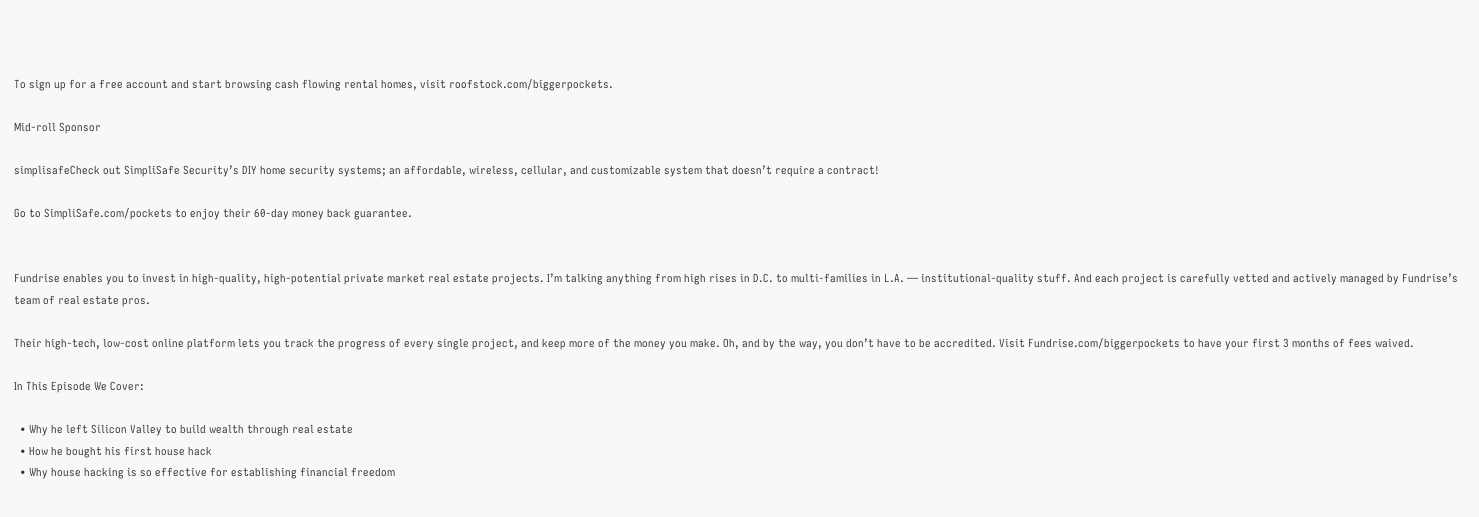To sign up for a free account and start browsing cash flowing rental homes, visit roofstock.com/biggerpockets.

Mid-roll Sponsor

simplisafeCheck out SimpliSafe Security’s DIY home security systems; an affordable, wireless, cellular, and customizable system that doesn’t require a contract!

Go to SimpliSafe.com/pockets to enjoy their 60-day money back guarantee.


Fundrise enables you to invest in high-quality, high-potential private market real estate projects. I’m talking anything from high rises in D.C. to multi-families in L.A. — institutional-quality stuff. And each project is carefully vetted and actively managed by Fundrise’s team of real estate pros.

Their high-tech, low-cost online platform lets you track the progress of every single project, and keep more of the money you make. Oh, and by the way, you don’t have to be accredited. Visit Fundrise.com/biggerpockets to have your first 3 months of fees waived.

In This Episode We Cover:

  • Why he left Silicon Valley to build wealth through real estate
  • How he bought his first house hack
  • Why house hacking is so effective for establishing financial freedom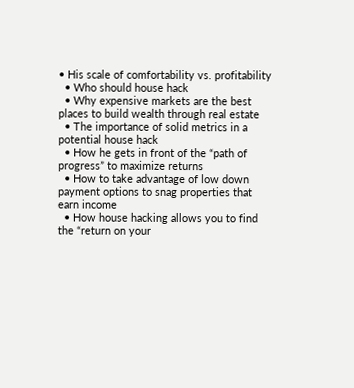• His scale of comfortability vs. profitability
  • Who should house hack
  • Why expensive markets are the best places to build wealth through real estate
  • The importance of solid metrics in a potential house hack
  • How he gets in front of the “path of progress” to maximize returns
  • How to take advantage of low down payment options to snag properties that earn income
  • How house hacking allows you to find the “return on your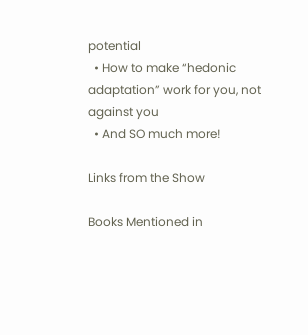potential
  • How to make “hedonic adaptation” work for you, not against you
  • And SO much more!

Links from the Show

Books Mentioned in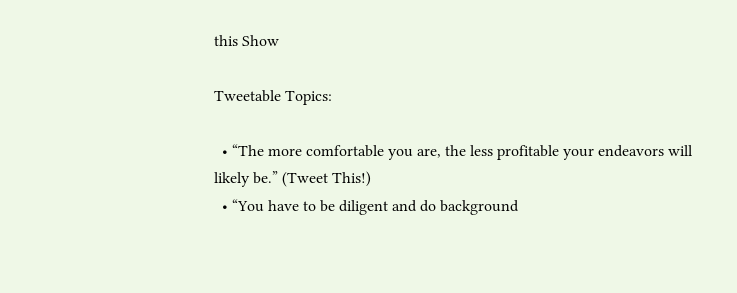this Show

Tweetable Topics:

  • “The more comfortable you are, the less profitable your endeavors will likely be.” (Tweet This!)
  • “You have to be diligent and do background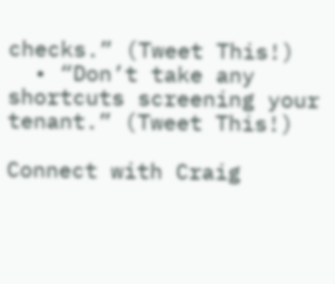checks.” (Tweet This!)
  • “Don’t take any shortcuts screening your tenant.” (Tweet This!)

Connect with Craig